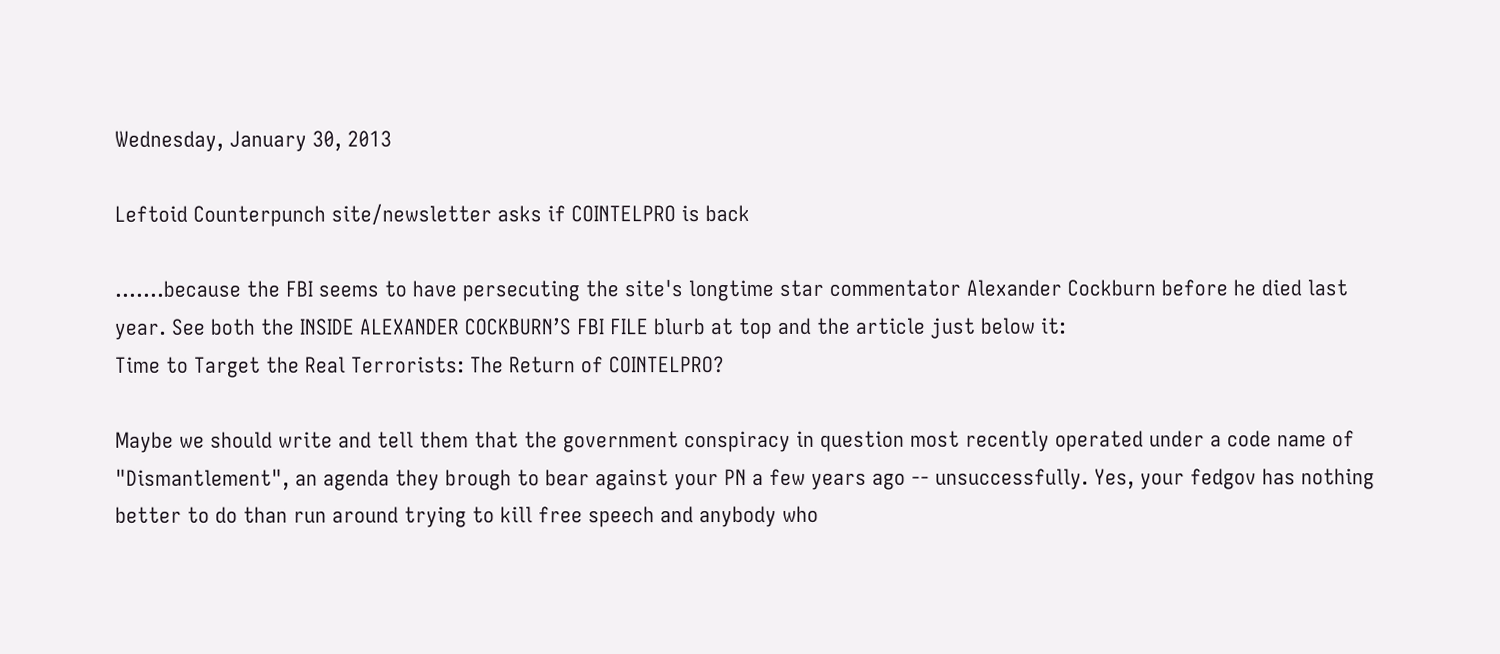Wednesday, January 30, 2013

Leftoid Counterpunch site/newsletter asks if COINTELPRO is back

.......because the FBI seems to have persecuting the site's longtime star commentator Alexander Cockburn before he died last year. See both the INSIDE ALEXANDER COCKBURN’S FBI FILE blurb at top and the article just below it:
Time to Target the Real Terrorists: The Return of COINTELPRO?

Maybe we should write and tell them that the government conspiracy in question most recently operated under a code name of "Dismantlement", an agenda they brough to bear against your PN a few years ago -- unsuccessfully. Yes, your fedgov has nothing better to do than run around trying to kill free speech and anybody who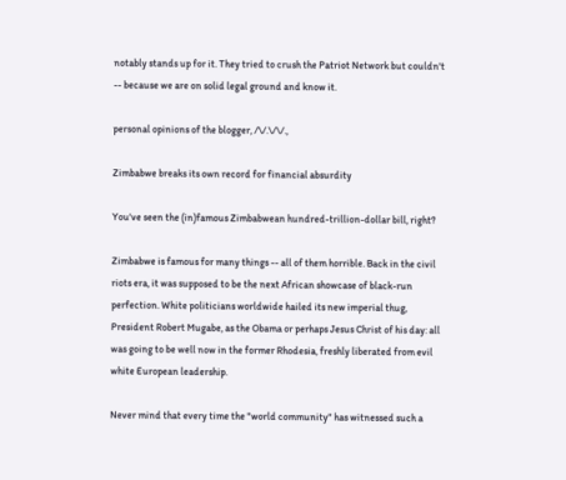notably stands up for it. They tried to crush the Patriot Network but couldn't -- because we are on solid legal ground and know it.

personal opinions of the blogger, /\/.\/\/.,

Zimbabwe breaks its own record for financial absurdity

You've seen the (in)famous Zimbabwean hundred-trillion-dollar bill, right?

Zimbabwe is famous for many things -- all of them horrible. Back in the civil riots era, it was supposed to be the next African showcase of black-run perfection. White politicians worldwide hailed its new imperial thug, President Robert Mugabe, as the Obama or perhaps Jesus Christ of his day: all was going to be well now in the former Rhodesia, freshly liberated from evil white European leadership.

Never mind that every time the "world community" has witnessed such a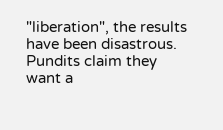"liberation", the results have been disastrous. Pundits claim they want a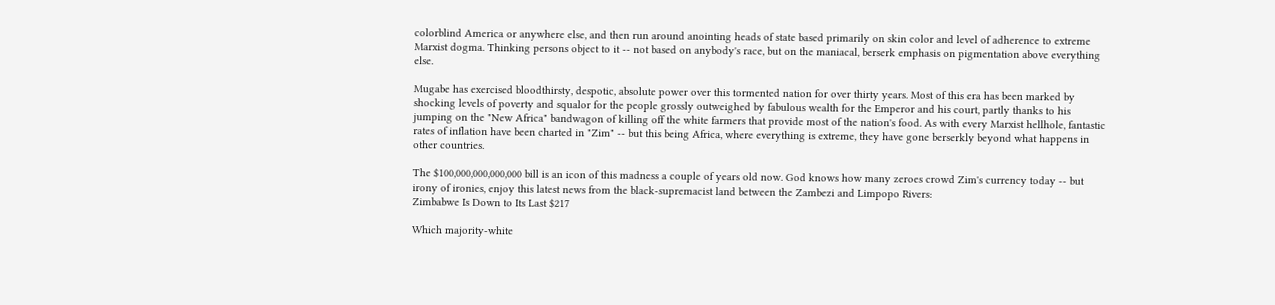colorblind America or anywhere else, and then run around anointing heads of state based primarily on skin color and level of adherence to extreme Marxist dogma. Thinking persons object to it -- not based on anybody's race, but on the maniacal, berserk emphasis on pigmentation above everything else.

Mugabe has exercised bloodthirsty, despotic, absolute power over this tormented nation for over thirty years. Most of this era has been marked by shocking levels of poverty and squalor for the people grossly outweighed by fabulous wealth for the Emperor and his court, partly thanks to his jumping on the "New Africa" bandwagon of killing off the white farmers that provide most of the nation's food. As with every Marxist hellhole, fantastic rates of inflation have been charted in "Zim" -- but this being Africa, where everything is extreme, they have gone berserkly beyond what happens in other countries.

The $100,000,000,000,000 bill is an icon of this madness a couple of years old now. God knows how many zeroes crowd Zim's currency today -- but irony of ironies, enjoy this latest news from the black-supremacist land between the Zambezi and Limpopo Rivers:
Zimbabwe Is Down to Its Last $217

Which majority-white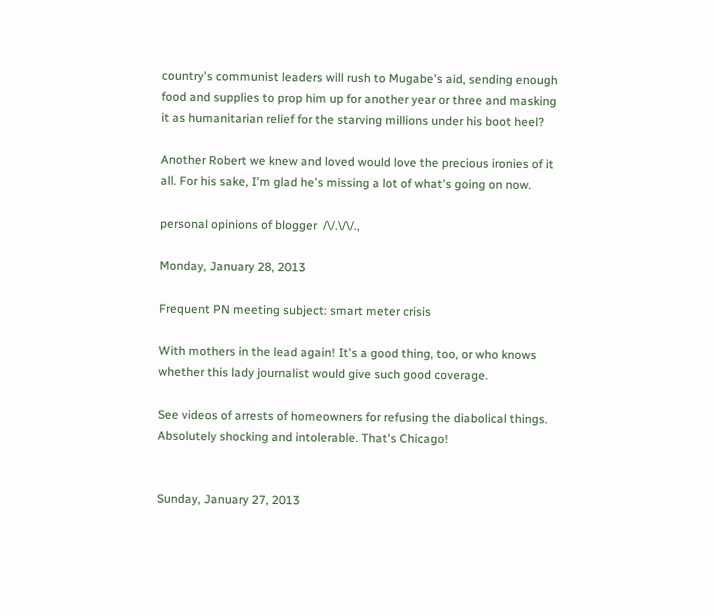country's communist leaders will rush to Mugabe's aid, sending enough food and supplies to prop him up for another year or three and masking it as humanitarian relief for the starving millions under his boot heel?

Another Robert we knew and loved would love the precious ironies of it all. For his sake, I'm glad he's missing a lot of what's going on now.

personal opinions of blogger  /\/.\/\/.,

Monday, January 28, 2013

Frequent PN meeting subject: smart meter crisis

With mothers in the lead again! It's a good thing, too, or who knows whether this lady journalist would give such good coverage.

See videos of arrests of homeowners for refusing the diabolical things. Absolutely shocking and intolerable. That's Chicago!


Sunday, January 27, 2013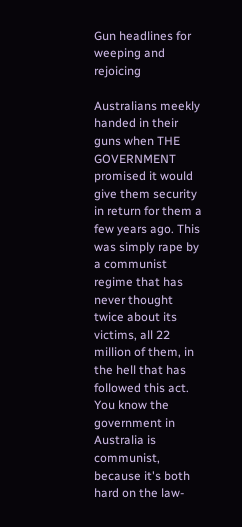Gun headlines for weeping and rejoicing

Australians meekly handed in their guns when THE GOVERNMENT promised it would give them security in return for them a few years ago. This was simply rape by a communist regime that has never thought twice about its victims, all 22 million of them, in the hell that has followed this act. You know the government in Australia is communist, because it's both hard on the law-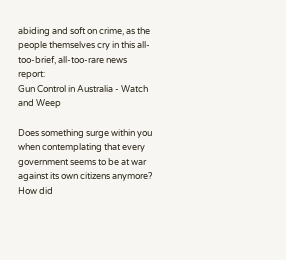abiding and soft on crime, as the people themselves cry in this all-too-brief, all-too-rare news report:
Gun Control in Australia - Watch and Weep

Does something surge within you when contemplating that every government seems to be at war against its own citizens anymore? How did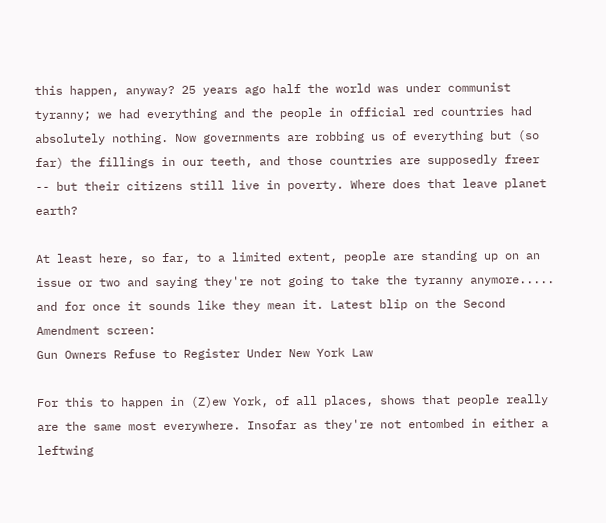this happen, anyway? 25 years ago half the world was under communist tyranny; we had everything and the people in official red countries had absolutely nothing. Now governments are robbing us of everything but (so far) the fillings in our teeth, and those countries are supposedly freer -- but their citizens still live in poverty. Where does that leave planet earth?

At least here, so far, to a limited extent, people are standing up on an issue or two and saying they're not going to take the tyranny anymore..... and for once it sounds like they mean it. Latest blip on the Second Amendment screen:
Gun Owners Refuse to Register Under New York Law

For this to happen in (Z)ew York, of all places, shows that people really are the same most everywhere. Insofar as they're not entombed in either a leftwing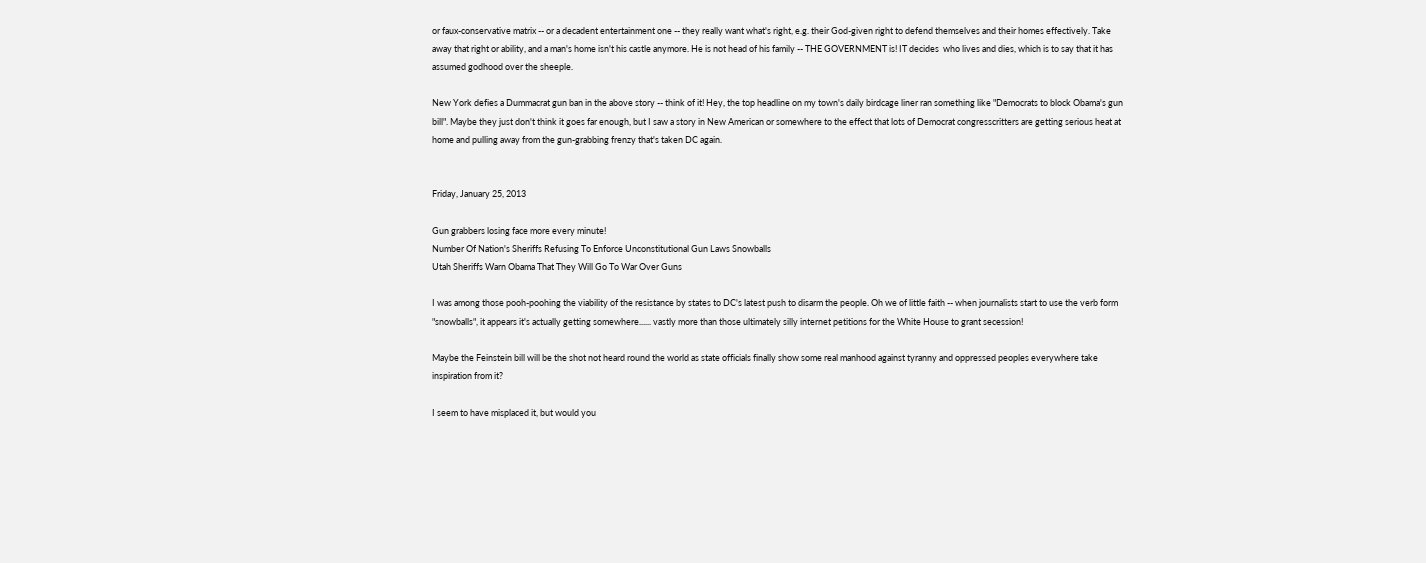or faux-conservative matrix -- or a decadent entertainment one -- they really want what's right, e.g. their God-given right to defend themselves and their homes effectively. Take away that right or ability, and a man's home isn't his castle anymore. He is not head of his family -- THE GOVERNMENT is! IT decides  who lives and dies, which is to say that it has assumed godhood over the sheeple.

New York defies a Dummacrat gun ban in the above story -- think of it! Hey, the top headline on my town's daily birdcage liner ran something like "Democrats to block Obama's gun bill". Maybe they just don't think it goes far enough, but I saw a story in New American or somewhere to the effect that lots of Democrat congresscritters are getting serious heat at home and pulling away from the gun-grabbing frenzy that's taken DC again.


Friday, January 25, 2013

Gun grabbers losing face more every minute!
Number Of Nation's Sheriffs Refusing To Enforce Unconstitutional Gun Laws Snowballs
Utah Sheriffs Warn Obama That They Will Go To War Over Guns

I was among those pooh-poohing the viability of the resistance by states to DC's latest push to disarm the people. Oh we of little faith -- when journalists start to use the verb form "snowballs", it appears it's actually getting somewhere...... vastly more than those ultimately silly internet petitions for the White House to grant secession!

Maybe the Feinstein bill will be the shot not heard round the world as state officials finally show some real manhood against tyranny and oppressed peoples everywhere take inspiration from it?

I seem to have misplaced it, but would you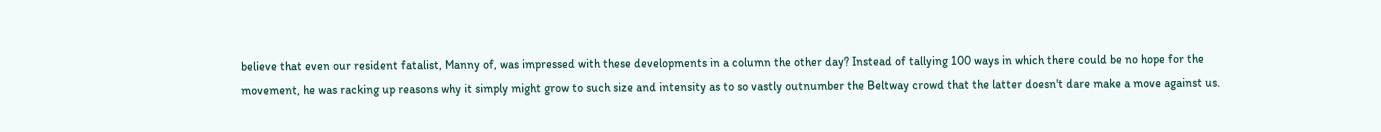believe that even our resident fatalist, Manny of, was impressed with these developments in a column the other day? Instead of tallying 100 ways in which there could be no hope for the movement, he was racking up reasons why it simply might grow to such size and intensity as to so vastly outnumber the Beltway crowd that the latter doesn't dare make a move against us.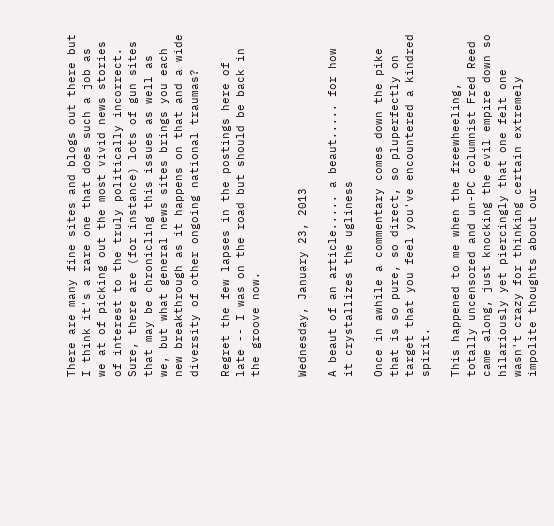There are many fine sites and blogs out there but I think it's a rare one that does such a job as we at of picking out the most vivid news stories of interest to the truly politically incorrect. Sure, there are (for instance) lots of gun sites that may be chronicling this issues as well as we, but what general news sites brings you each new breakthrough as it happens on that and a wide diversity of other ongoing national traumas?

Regret the few lapses in the postings here of late -- I was on the road but should be back in the groove now.


Wednesday, January 23, 2013

A beaut of an article..... a beaut..... for how it crystallizes the ugliness

Once in awhile a commentary comes down the pike that is so pure, so direct, so pluperfectly on target that you feel you've encountered a kindred spirit.

This happened to me when the freewheeling, totally uncensored and un-PC columnist Fred Reed came along, just knocking the evil empire down so hilariously yet piercingly that one felt one wasn't crazy for thinking certain extremely impolite thoughts about our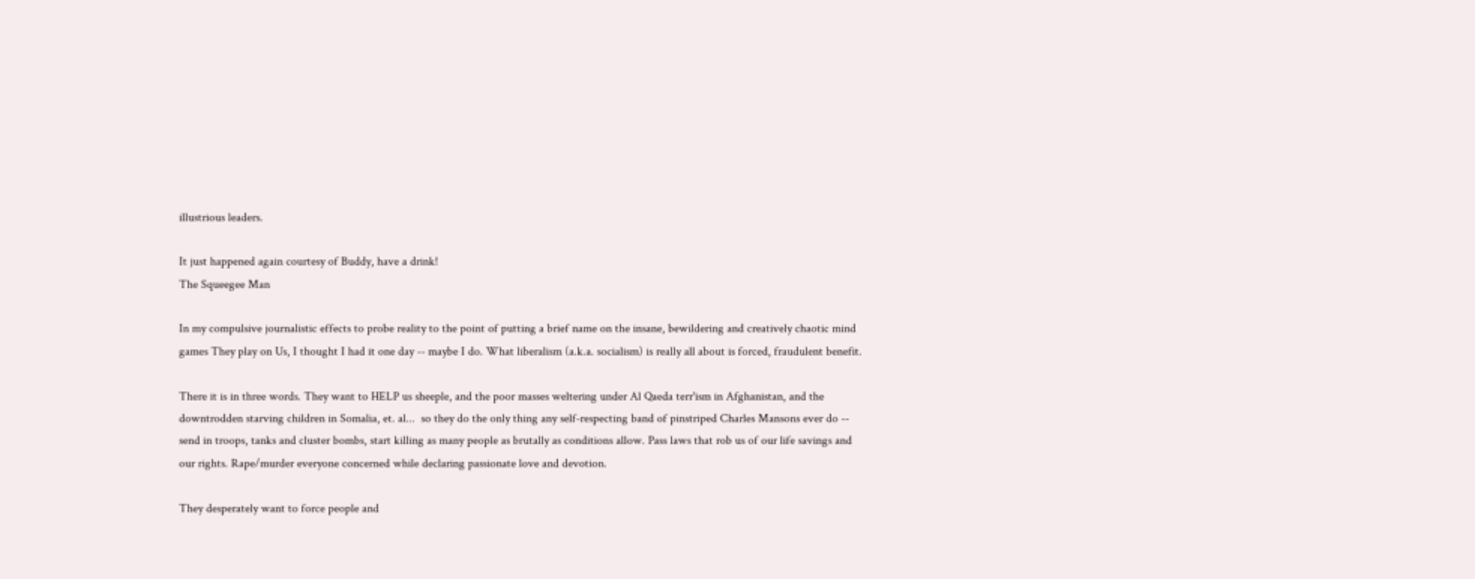illustrious leaders.

It just happened again courtesy of Buddy, have a drink!
The Squeegee Man

In my compulsive journalistic effects to probe reality to the point of putting a brief name on the insane, bewildering and creatively chaotic mind games They play on Us, I thought I had it one day -- maybe I do. What liberalism (a.k.a. socialism) is really all about is forced, fraudulent benefit.

There it is in three words. They want to HELP us sheeple, and the poor masses weltering under Al Qaeda terr'ism in Afghanistan, and the  downtrodden starving children in Somalia, et. al...  so they do the only thing any self-respecting band of pinstriped Charles Mansons ever do -- send in troops, tanks and cluster bombs, start killing as many people as brutally as conditions allow. Pass laws that rob us of our life savings and our rights. Rape/murder everyone concerned while declaring passionate love and devotion.

They desperately want to force people and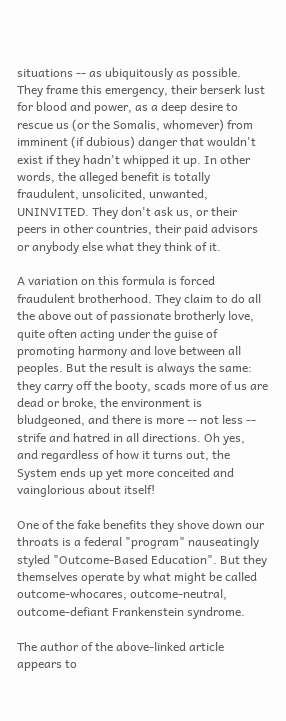situations -- as ubiquitously as possible. They frame this emergency, their berserk lust for blood and power, as a deep desire to rescue us (or the Somalis, whomever) from imminent (if dubious) danger that wouldn't exist if they hadn't whipped it up. In other words, the alleged benefit is totally fraudulent, unsolicited, unwanted, UNINVITED. They don't ask us, or their peers in other countries, their paid advisors or anybody else what they think of it.

A variation on this formula is forced fraudulent brotherhood. They claim to do all the above out of passionate brotherly love, quite often acting under the guise of promoting harmony and love between all peoples. But the result is always the same: they carry off the booty, scads more of us are dead or broke, the environment is bludgeoned, and there is more -- not less -- strife and hatred in all directions. Oh yes, and regardless of how it turns out, the System ends up yet more conceited and vainglorious about itself!

One of the fake benefits they shove down our throats is a federal "program" nauseatingly styled "Outcome-Based Education". But they themselves operate by what might be called outcome-whocares, outcome-neutral, outcome-defiant Frankenstein syndrome.

The author of the above-linked article appears to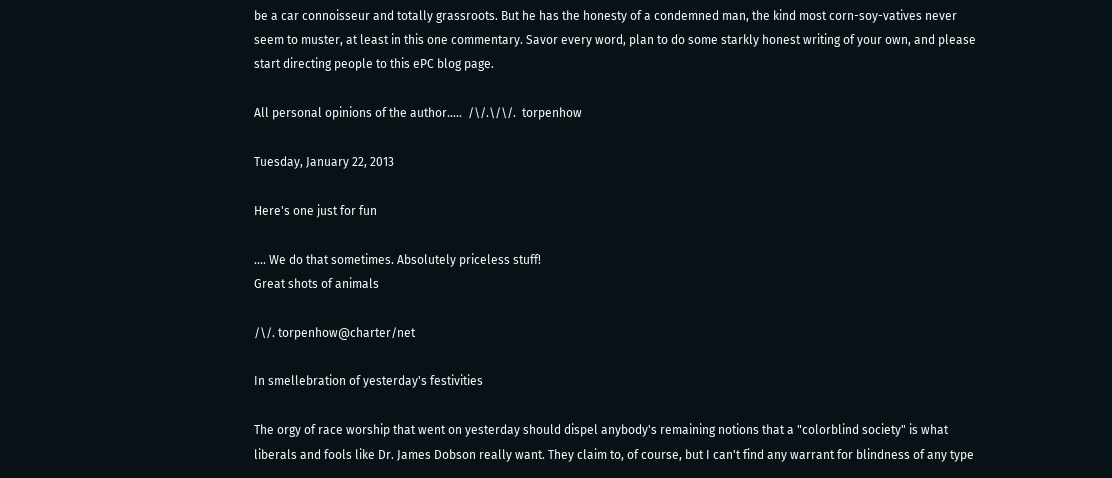be a car connoisseur and totally grassroots. But he has the honesty of a condemned man, the kind most corn-soy-vatives never seem to muster, at least in this one commentary. Savor every word, plan to do some starkly honest writing of your own, and please start directing people to this ePC blog page.

All personal opinions of the author.....  /\/.\/\/.  torpenhow

Tuesday, January 22, 2013

Here's one just for fun

.... We do that sometimes. Absolutely priceless stuff!
Great shots of animals

/\/. torpenhow@charter/net

In smellebration of yesterday's festivities

The orgy of race worship that went on yesterday should dispel anybody's remaining notions that a "colorblind society" is what liberals and fools like Dr. James Dobson really want. They claim to, of course, but I can't find any warrant for blindness of any type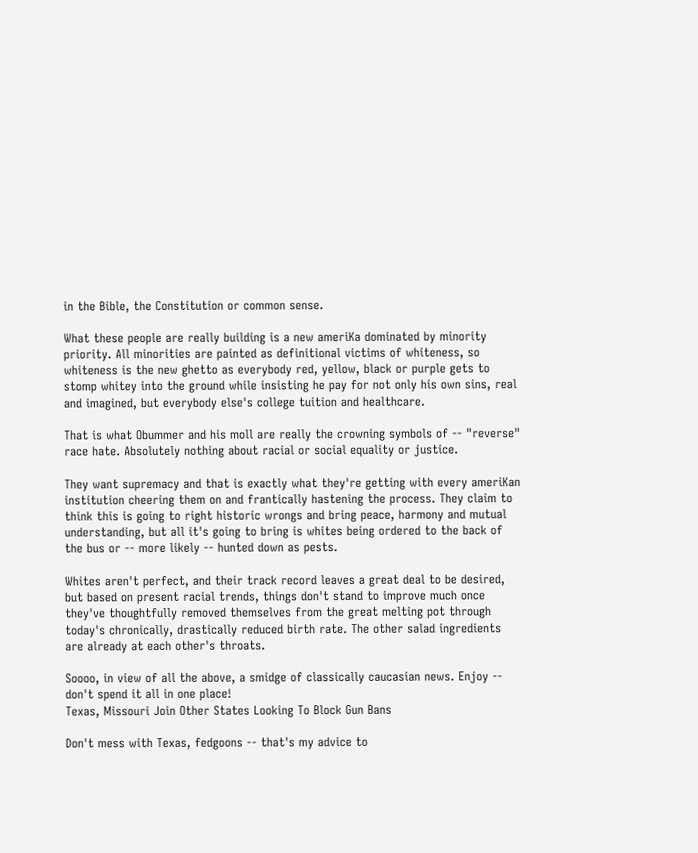in the Bible, the Constitution or common sense.

What these people are really building is a new ameriKa dominated by minority priority. All minorities are painted as definitional victims of whiteness, so whiteness is the new ghetto as everybody red, yellow, black or purple gets to stomp whitey into the ground while insisting he pay for not only his own sins, real and imagined, but everybody else's college tuition and healthcare.

That is what Obummer and his moll are really the crowning symbols of -- "reverse" race hate. Absolutely nothing about racial or social equality or justice.

They want supremacy and that is exactly what they're getting with every ameriKan institution cheering them on and frantically hastening the process. They claim to think this is going to right historic wrongs and bring peace, harmony and mutual understanding, but all it's going to bring is whites being ordered to the back of the bus or -- more likely -- hunted down as pests.

Whites aren't perfect, and their track record leaves a great deal to be desired, but based on present racial trends, things don't stand to improve much once they've thoughtfully removed themselves from the great melting pot through today's chronically, drastically reduced birth rate. The other salad ingredients are already at each other's throats.

Soooo, in view of all the above, a smidge of classically caucasian news. Enjoy -- don't spend it all in one place!
Texas, Missouri Join Other States Looking To Block Gun Bans

Don't mess with Texas, fedgoons -- that's my advice to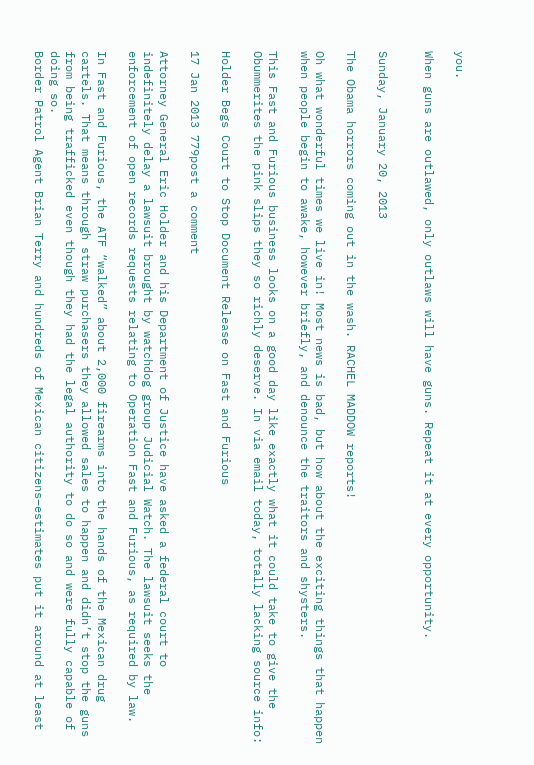you.

When guns are outlawed, only outlaws will have guns. Repeat it at every opportunity.


Sunday, January 20, 2013

The Obama horrors coming out in the wash. RACHEL MADDOW reports!

Oh what wonderful times we live in! Most news is bad, but how about the exciting things that happen when people begin to awake, however briefly, and denounce the traitors and shysters.

This Fast and Furious business looks on a good day like exactly what it could take to give the Obummerites the pink slips they so richly deserve. In via email today, totally lacking source info:

Holder Begs Court to Stop Document Release on Fast and Furious

17 Jan 2013 779post a comment

Attorney General Eric Holder and his Department of Justice have asked a federal court to indefinitely delay a lawsuit brought by watchdog group Judicial Watch. The lawsuit seeks the enforcement of open records requests relating to Operation Fast and Furious, as required by law.

In Fast and Furious, the ATF “walked” about 2,000 firearms into the hands of the Mexican drug cartels. That means through straw purchasers they allowed sales to happen and didn’t stop the guns from being trafficked even though they had the legal authority to do so and were fully capable of doing so.
Border Patrol Agent Brian Terry and hundreds of Mexican citizens–estimates put it around at least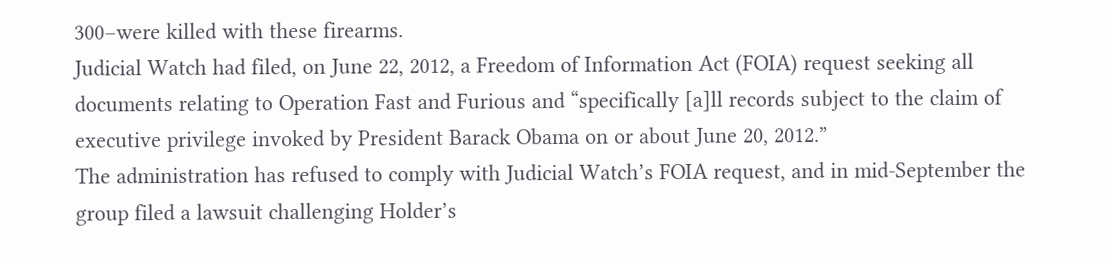300–were killed with these firearms.
Judicial Watch had filed, on June 22, 2012, a Freedom of Information Act (FOIA) request seeking all documents relating to Operation Fast and Furious and “specifically [a]ll records subject to the claim of executive privilege invoked by President Barack Obama on or about June 20, 2012.”
The administration has refused to comply with Judicial Watch’s FOIA request, and in mid-September the group filed a lawsuit challenging Holder’s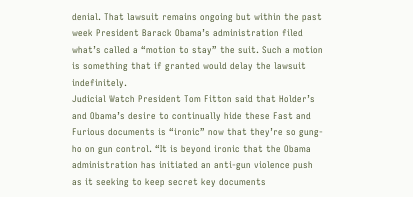denial. That lawsuit remains ongoing but within the past week President Barack Obama’s administration filed what’s called a “motion to stay” the suit. Such a motion is something that if granted would delay the lawsuit indefinitely.
Judicial Watch President Tom Fitton said that Holder’s and Obama’s desire to continually hide these Fast and Furious documents is “ironic” now that they’re so gung-ho on gun control. “It is beyond ironic that the Obama administration has initiated an anti-gun violence push as it seeking to keep secret key documents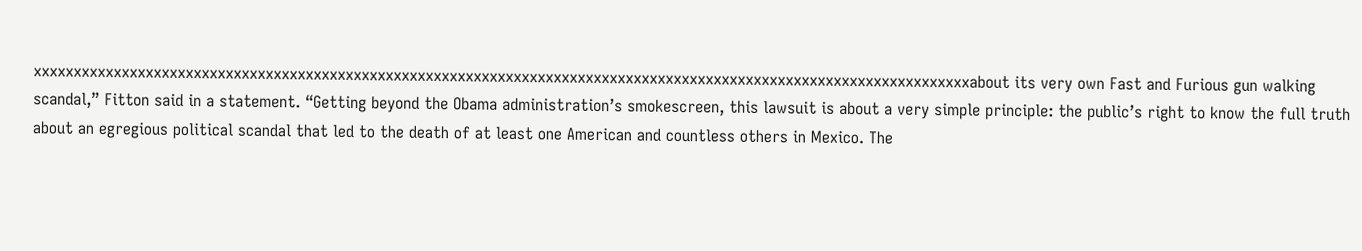xxxxxxxxxxxxxxxxxxxxxxxxxxxxxxxxxxxxxxxxxxxxxxxxxxxxxxxxxxxxxxxxxxxxxxxxxxxxxxxxxxxxxxxxxxxxxxxxxxxxxxxxxxxxxxxxxxxxxabout its very own Fast and Furious gun walking scandal,” Fitton said in a statement. “Getting beyond the Obama administration’s smokescreen, this lawsuit is about a very simple principle: the public’s right to know the full truth about an egregious political scandal that led to the death of at least one American and countless others in Mexico. The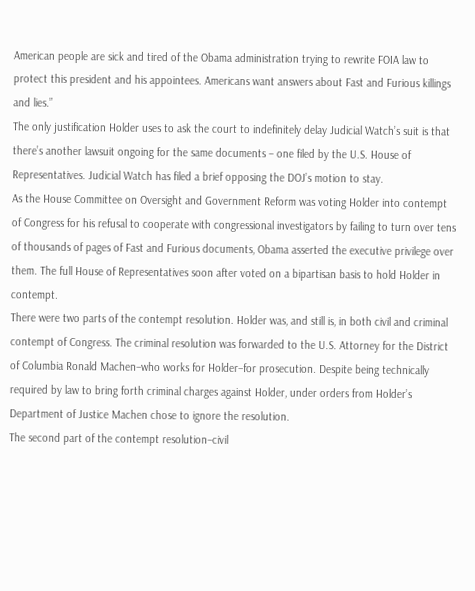American people are sick and tired of the Obama administration trying to rewrite FOIA law to protect this president and his appointees. Americans want answers about Fast and Furious killings and lies.”
The only justification Holder uses to ask the court to indefinitely delay Judicial Watch’s suit is that there’s another lawsuit ongoing for the same documents – one filed by the U.S. House of Representatives. Judicial Watch has filed a brief opposing the DOJ’s motion to stay.
As the House Committee on Oversight and Government Reform was voting Holder into contempt of Congress for his refusal to cooperate with congressional investigators by failing to turn over tens of thousands of pages of Fast and Furious documents, Obama asserted the executive privilege over them. The full House of Representatives soon after voted on a bipartisan basis to hold Holder in contempt.
There were two parts of the contempt resolution. Holder was, and still is, in both civil and criminal contempt of Congress. The criminal resolution was forwarded to the U.S. Attorney for the District of Columbia Ronald Machen–who works for Holder–for prosecution. Despite being technically required by law to bring forth criminal charges against Holder, under orders from Holder’s Department of Justice Machen chose to ignore the resolution.
The second part of the contempt resolution–civil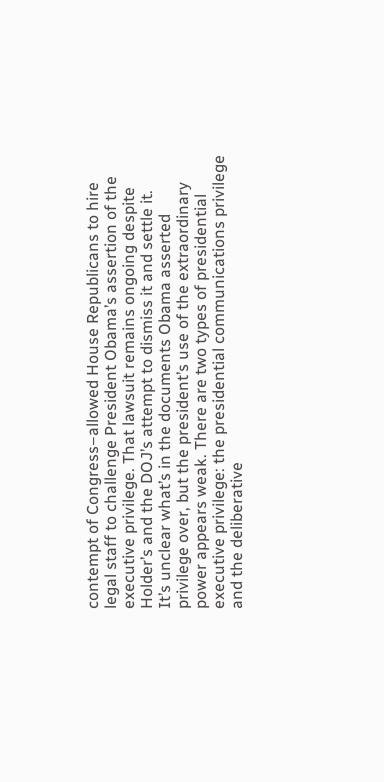contempt of Congress–allowed House Republicans to hire legal staff to challenge President Obama’s assertion of the executive privilege. That lawsuit remains ongoing despite Holder’s and the DOJ’s attempt to dismiss it and settle it.
It’s unclear what’s in the documents Obama asserted privilege over, but the president’s use of the extraordinary power appears weak. There are two types of presidential executive privilege: the presidential communications privilege and the deliberative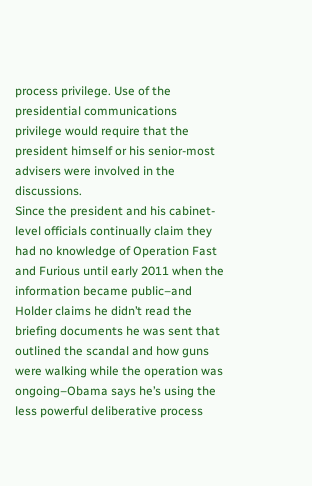process privilege. Use of the presidential communications privilege would require that the president himself or his senior-most advisers were involved in the discussions.
Since the president and his cabinet-level officials continually claim they had no knowledge of Operation Fast and Furious until early 2011 when the information became public–and Holder claims he didn’t read the briefing documents he was sent that outlined the scandal and how guns were walking while the operation was ongoing–Obama says he’s using the less powerful deliberative process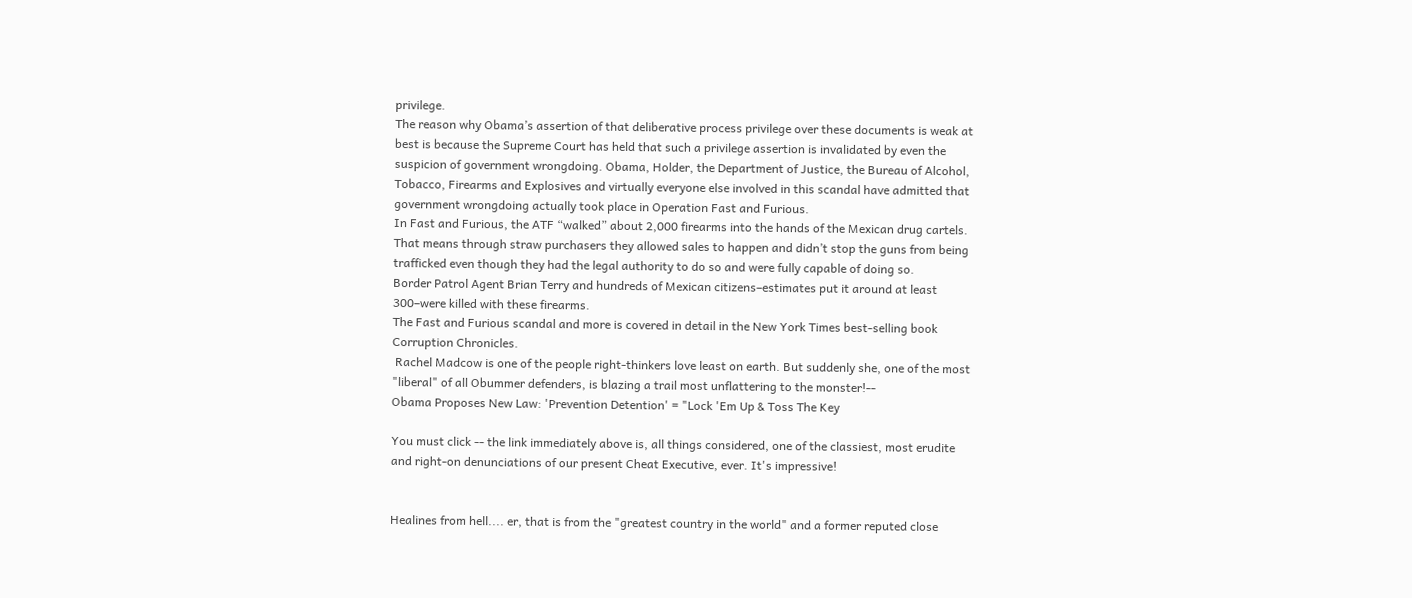privilege.
The reason why Obama’s assertion of that deliberative process privilege over these documents is weak at best is because the Supreme Court has held that such a privilege assertion is invalidated by even the suspicion of government wrongdoing. Obama, Holder, the Department of Justice, the Bureau of Alcohol, Tobacco, Firearms and Explosives and virtually everyone else involved in this scandal have admitted that government wrongdoing actually took place in Operation Fast and Furious.
In Fast and Furious, the ATF “walked” about 2,000 firearms into the hands of the Mexican drug cartels. That means through straw purchasers they allowed sales to happen and didn’t stop the guns from being trafficked even though they had the legal authority to do so and were fully capable of doing so.
Border Patrol Agent Brian Terry and hundreds of Mexican citizens–estimates put it around at least 300–were killed with these firearms.
The Fast and Furious scandal and more is covered in detail in the New York Times best-selling book Corruption Chronicles.
 Rachel Madcow is one of the people right-thinkers love least on earth. But suddenly she, one of the most "liberal" of all Obummer defenders, is blazing a trail most unflattering to the monster!--
Obama Proposes New Law: 'Prevention Detention' = "Lock 'Em Up & Toss The Key

You must click -- the link immediately above is, all things considered, one of the classiest, most erudite and right-on denunciations of our present Cheat Executive, ever. It's impressive!


Healines from hell.... er, that is from the "greatest country in the world" and a former reputed close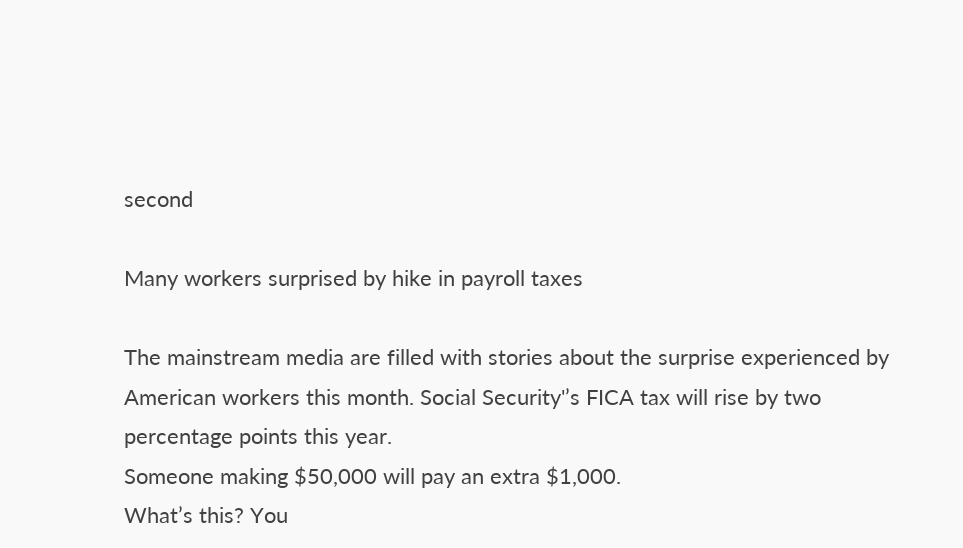second

Many workers surprised by hike in payroll taxes

The mainstream media are filled with stories about the surprise experienced by American workers this month. Social Security'’s FICA tax will rise by two percentage points this year.
Someone making $50,000 will pay an extra $1,000.
What’s this? You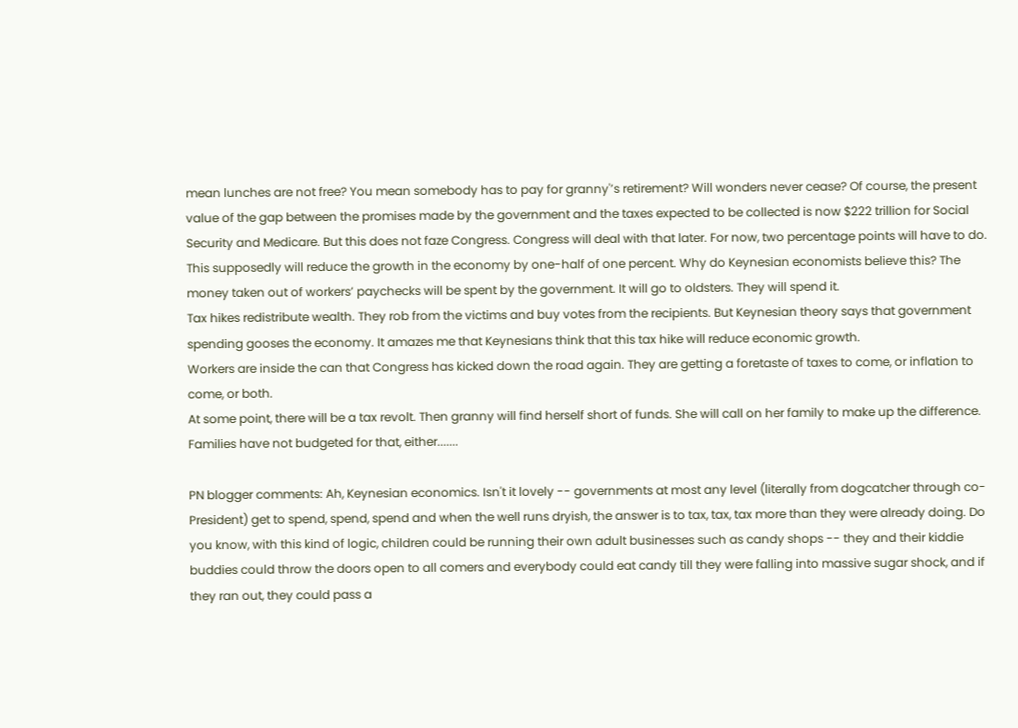mean lunches are not free? You mean somebody has to pay for granny'’s retirement? Will wonders never cease? Of course, the present value of the gap between the promises made by the government and the taxes expected to be collected is now $222 trillion for Social Security and Medicare. But this does not faze Congress. Congress will deal with that later. For now, two percentage points will have to do.
This supposedly will reduce the growth in the economy by one-half of one percent. Why do Keynesian economists believe this? The money taken out of workers’ paychecks will be spent by the government. It will go to oldsters. They will spend it.
Tax hikes redistribute wealth. They rob from the victims and buy votes from the recipients. But Keynesian theory says that government spending gooses the economy. It amazes me that Keynesians think that this tax hike will reduce economic growth.
Workers are inside the can that Congress has kicked down the road again. They are getting a foretaste of taxes to come, or inflation to come, or both.
At some point, there will be a tax revolt. Then granny will find herself short of funds. She will call on her family to make up the difference.
Families have not budgeted for that, either.......

PN blogger comments: Ah, Keynesian economics. Isn't it lovely -- governments at most any level (literally from dogcatcher through co-President) get to spend, spend, spend and when the well runs dryish, the answer is to tax, tax, tax more than they were already doing. Do you know, with this kind of logic, children could be running their own adult businesses such as candy shops -- they and their kiddie buddies could throw the doors open to all comers and everybody could eat candy till they were falling into massive sugar shock, and if they ran out, they could pass a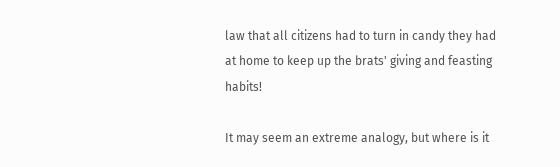law that all citizens had to turn in candy they had at home to keep up the brats' giving and feasting habits!

It may seem an extreme analogy, but where is it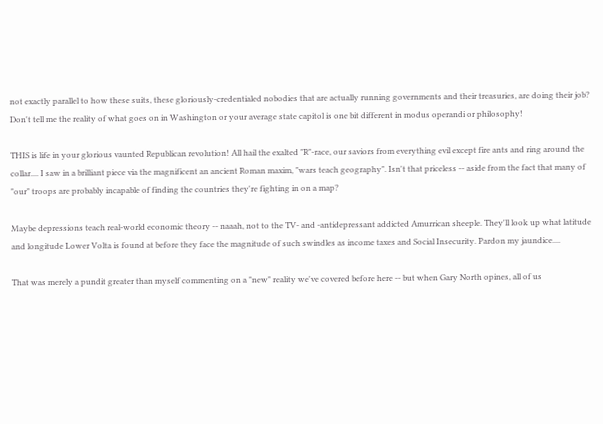not exactly parallel to how these suits, these gloriously-credentialed nobodies that are actually running governments and their treasuries, are doing their job? Don't tell me the reality of what goes on in Washington or your average state capitol is one bit different in modus operandi or philosophy!

THIS is life in your glorious vaunted Republican revolution! All hail the exalted "R"-race, our saviors from everything evil except fire ants and ring around the collar.... I saw in a brilliant piece via the magnificent an ancient Roman maxim, "wars teach geography". Isn't that priceless -- aside from the fact that many of "our" troops are probably incapable of finding the countries they're fighting in on a map?

Maybe depressions teach real-world economic theory -- naaah, not to the TV- and -antidepressant addicted Amurrican sheeple. They'll look up what latitude and longitude Lower Volta is found at before they face the magnitude of such swindles as income taxes and Social Insecurity. Pardon my jaundice....

That was merely a pundit greater than myself commenting on a "new" reality we've covered before here -- but when Gary North opines, all of us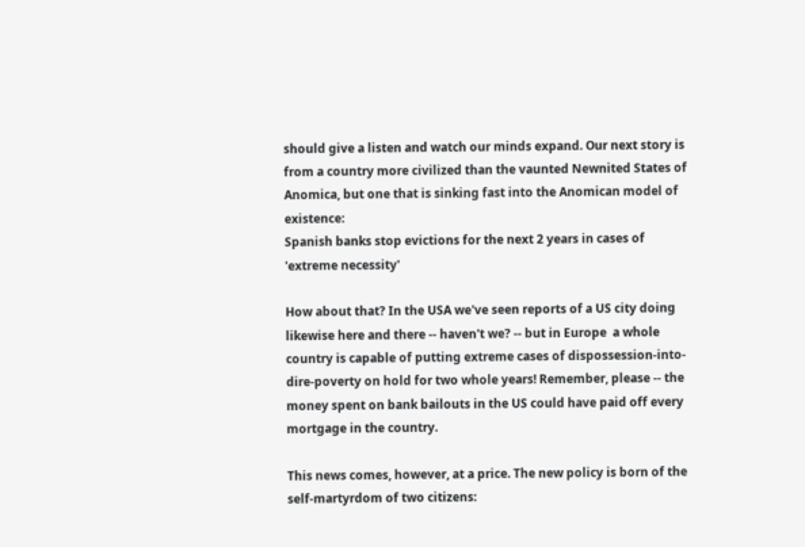should give a listen and watch our minds expand. Our next story is from a country more civilized than the vaunted Newnited States of Anomica, but one that is sinking fast into the Anomican model of existence:
Spanish banks stop evictions for the next 2 years in cases of 'extreme necessity'

How about that? In the USA we've seen reports of a US city doing likewise here and there -- haven't we? -- but in Europe  a whole country is capable of putting extreme cases of dispossession-into-dire-poverty on hold for two whole years! Remember, please -- the money spent on bank bailouts in the US could have paid off every mortgage in the country.

This news comes, however, at a price. The new policy is born of the self-martyrdom of two citizens: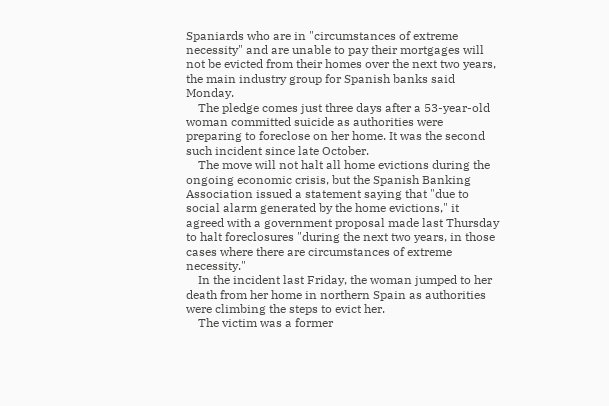Spaniards who are in "circumstances of extreme necessity" and are unable to pay their mortgages will not be evicted from their homes over the next two years, the main industry group for Spanish banks said Monday.
    The pledge comes just three days after a 53-year-old woman committed suicide as authorities were preparing to foreclose on her home. It was the second such incident since late October.
    The move will not halt all home evictions during the ongoing economic crisis, but the Spanish Banking Association issued a statement saying that "due to social alarm generated by the home evictions," it agreed with a government proposal made last Thursday to halt foreclosures "during the next two years, in those cases where there are circumstances of extreme necessity."
    In the incident last Friday, the woman jumped to her death from her home in northern Spain as authorities were climbing the steps to evict her.
    The victim was a former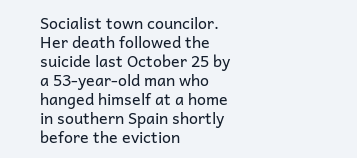Socialist town councilor. Her death followed the suicide last October 25 by a 53-year-old man who hanged himself at a home in southern Spain shortly before the eviction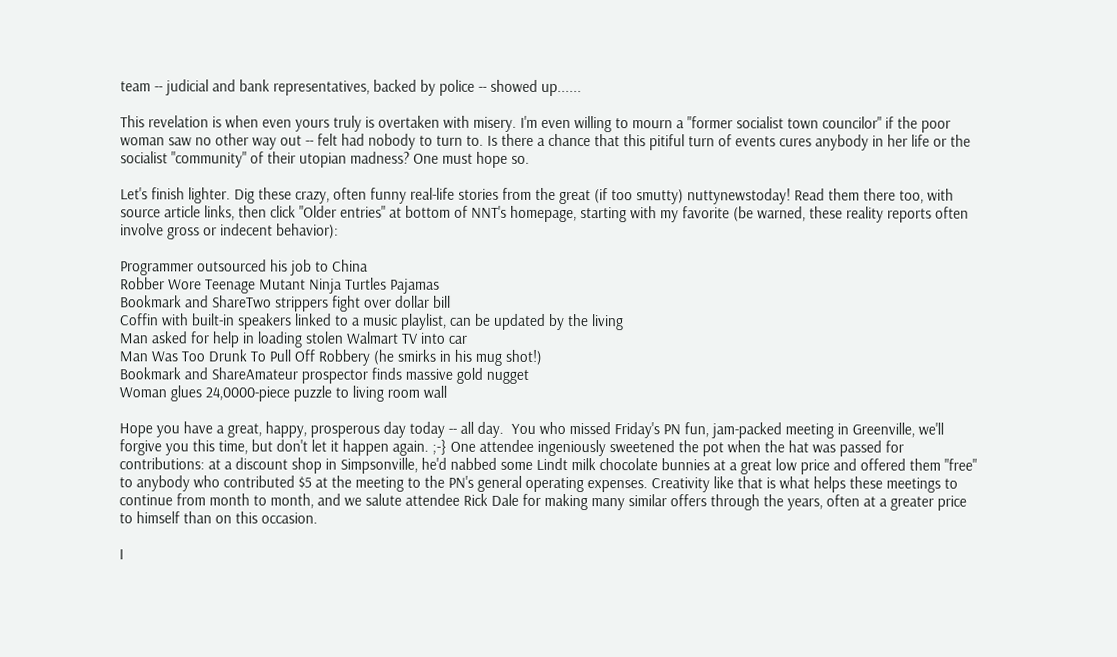team -- judicial and bank representatives, backed by police -- showed up......

This revelation is when even yours truly is overtaken with misery. I'm even willing to mourn a "former socialist town councilor" if the poor woman saw no other way out -- felt had nobody to turn to. Is there a chance that this pitiful turn of events cures anybody in her life or the socialist "community" of their utopian madness? One must hope so.

Let's finish lighter. Dig these crazy, often funny real-life stories from the great (if too smutty) nuttynewstoday! Read them there too, with source article links, then click "Older entries" at bottom of NNT's homepage, starting with my favorite (be warned, these reality reports often involve gross or indecent behavior):

Programmer outsourced his job to China
Robber Wore Teenage Mutant Ninja Turtles Pajamas
Bookmark and ShareTwo strippers fight over dollar bill
Coffin with built-in speakers linked to a music playlist, can be updated by the living
Man asked for help in loading stolen Walmart TV into car
Man Was Too Drunk To Pull Off Robbery (he smirks in his mug shot!)
Bookmark and ShareAmateur prospector finds massive gold nugget
Woman glues 24,0000-piece puzzle to living room wall

Hope you have a great, happy, prosperous day today -- all day.  You who missed Friday's PN fun, jam-packed meeting in Greenville, we'll forgive you this time, but don't let it happen again. ;-} One attendee ingeniously sweetened the pot when the hat was passed for contributions: at a discount shop in Simpsonville, he'd nabbed some Lindt milk chocolate bunnies at a great low price and offered them "free" to anybody who contributed $5 at the meeting to the PN's general operating expenses. Creativity like that is what helps these meetings to continue from month to month, and we salute attendee Rick Dale for making many similar offers through the years, often at a greater price to himself than on this occasion.

I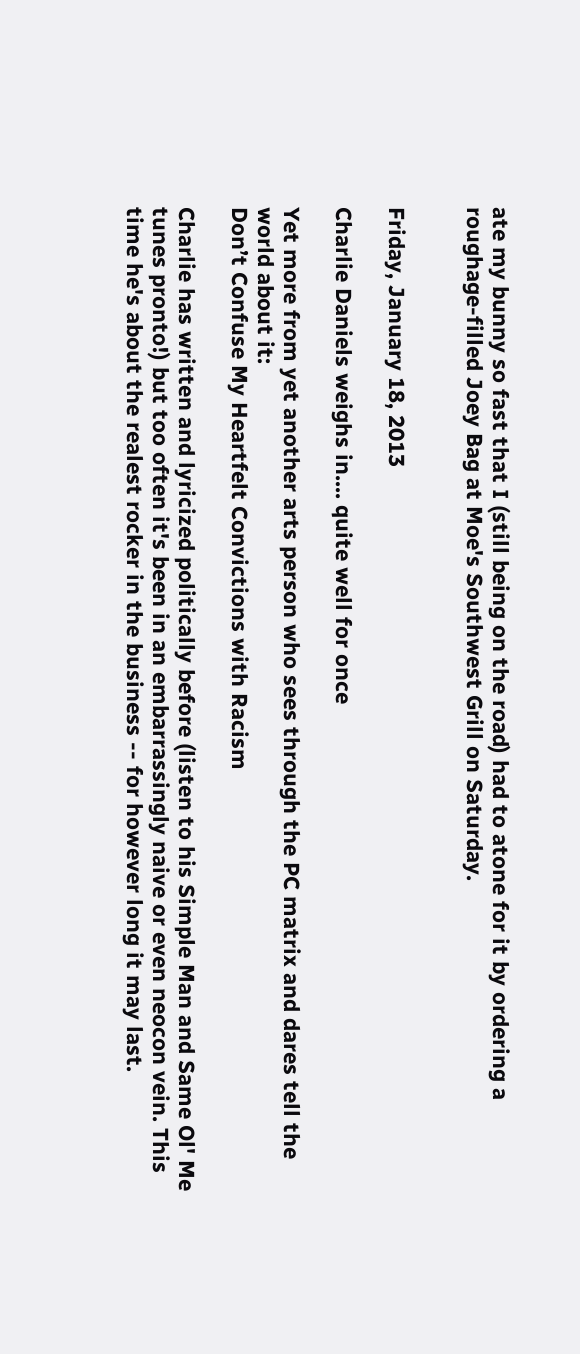ate my bunny so fast that I (still being on the road) had to atone for it by ordering a roughage-filled Joey Bag at Moe's Southwest Grill on Saturday.


Friday, January 18, 2013

Charlie Daniels weighs in.... quite well for once

Yet more from yet another arts person who sees through the PC matrix and dares tell the world about it:
Don’t Confuse My Heartfelt Convictions with Racism

Charlie has written and lyricized politically before (listen to his Simple Man and Same Ol' Me tunes pronto!) but too often it's been in an embarrassingly naive or even neocon vein. This time he's about the realest rocker in the business -- for however long it may last.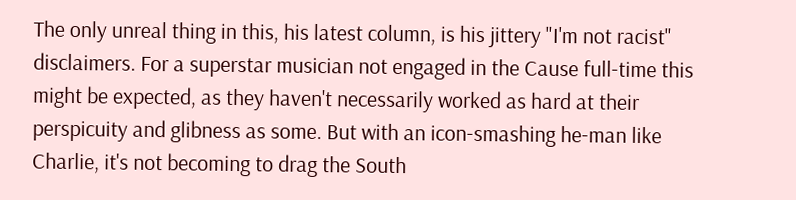The only unreal thing in this, his latest column, is his jittery "I'm not racist" disclaimers. For a superstar musician not engaged in the Cause full-time this might be expected, as they haven't necessarily worked as hard at their perspicuity and glibness as some. But with an icon-smashing he-man like Charlie, it's not becoming to drag the South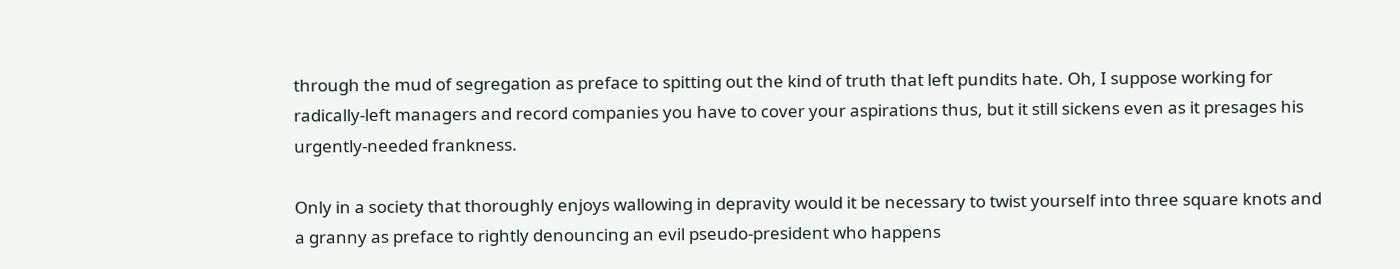through the mud of segregation as preface to spitting out the kind of truth that left pundits hate. Oh, I suppose working for radically-left managers and record companies you have to cover your aspirations thus, but it still sickens even as it presages his urgently-needed frankness.

Only in a society that thoroughly enjoys wallowing in depravity would it be necessary to twist yourself into three square knots and a granny as preface to rightly denouncing an evil pseudo-president who happens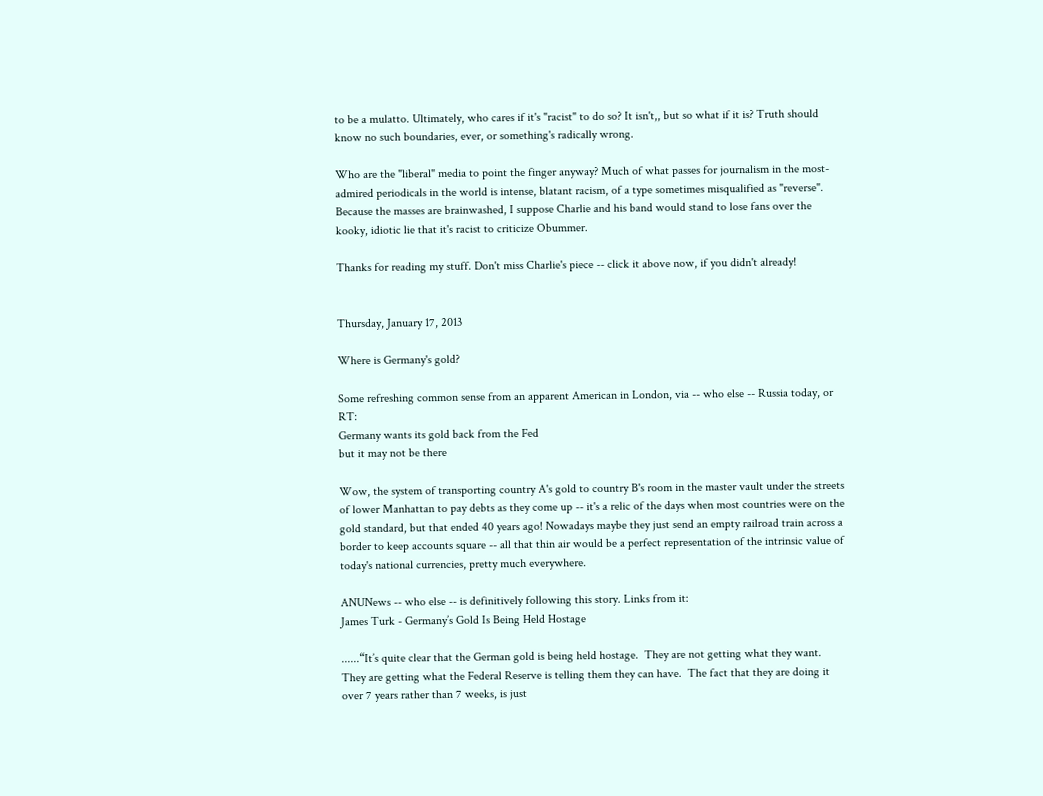to be a mulatto. Ultimately, who cares if it's "racist" to do so? It isn't,, but so what if it is? Truth should know no such boundaries, ever, or something's radically wrong.

Who are the "liberal" media to point the finger anyway? Much of what passes for journalism in the most-admired periodicals in the world is intense, blatant racism, of a type sometimes misqualified as "reverse". Because the masses are brainwashed, I suppose Charlie and his band would stand to lose fans over the kooky, idiotic lie that it's racist to criticize Obummer.

Thanks for reading my stuff. Don't miss Charlie's piece -- click it above now, if you didn't already!


Thursday, January 17, 2013

Where is Germany's gold?

Some refreshing common sense from an apparent American in London, via -- who else -- Russia today, or RT:
Germany wants its gold back from the Fed
but it may not be there

Wow, the system of transporting country A's gold to country B's room in the master vault under the streets of lower Manhattan to pay debts as they come up -- it's a relic of the days when most countries were on the gold standard, but that ended 40 years ago! Nowadays maybe they just send an empty railroad train across a border to keep accounts square -- all that thin air would be a perfect representation of the intrinsic value of today's national currencies, pretty much everywhere.

ANUNews -- who else -- is definitively following this story. Links from it:
James Turk - Germany’s Gold Is Being Held Hostage

......“It’s quite clear that the German gold is being held hostage.  They are not getting what they want.  They are getting what the Federal Reserve is telling them they can have.  The fact that they are doing it over 7 years rather than 7 weeks, is just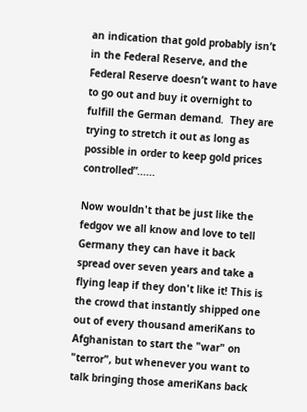an indication that gold probably isn’t in the Federal Reserve, and the Federal Reserve doesn’t want to have to go out and buy it overnight to fulfill the German demand.  They are trying to stretch it out as long as possible in order to keep gold prices controlled”......

Now wouldn't that be just like the fedgov we all know and love to tell Germany they can have it back spread over seven years and take a flying leap if they don't like it! This is the crowd that instantly shipped one out of every thousand ameriKans to Afghanistan to start the "war" on "terror", but whenever you want to talk bringing those ameriKans back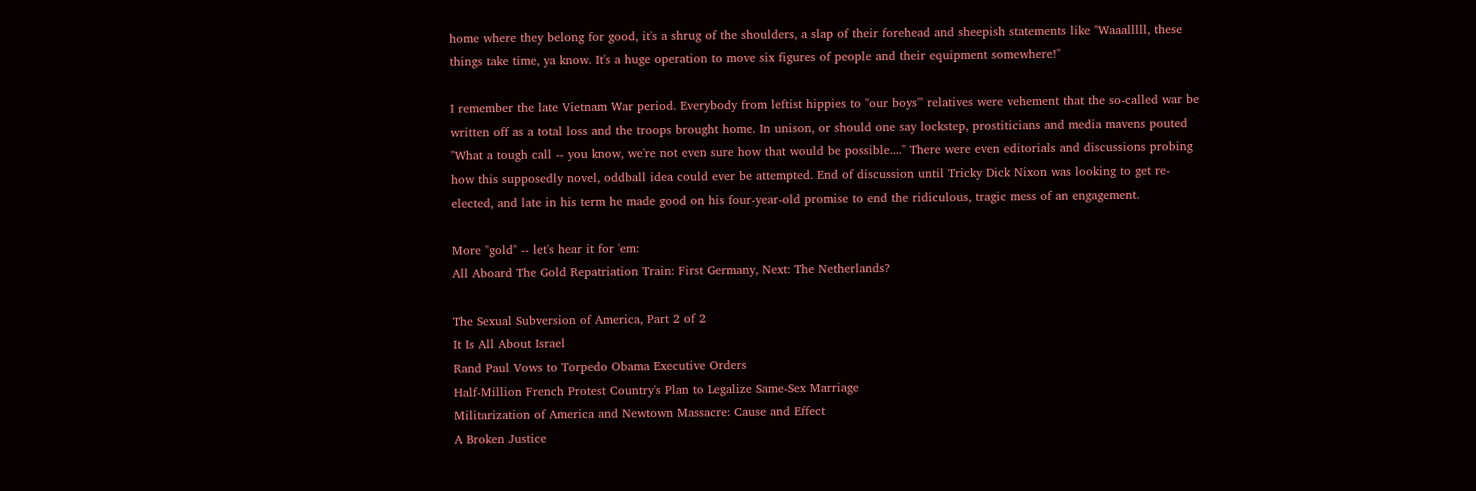home where they belong for good, it's a shrug of the shoulders, a slap of their forehead and sheepish statements like "Waaalllll, these things take time, ya know. It's a huge operation to move six figures of people and their equipment somewhere!"

I remember the late Vietnam War period. Everybody from leftist hippies to "our boys''' relatives were vehement that the so-called war be written off as a total loss and the troops brought home. In unison, or should one say lockstep, prostiticians and media mavens pouted "What a tough call -- you know, we're not even sure how that would be possible...." There were even editorials and discussions probing how this supposedly novel, oddball idea could ever be attempted. End of discussion until Tricky Dick Nixon was looking to get re-elected, and late in his term he made good on his four-year-old promise to end the ridiculous, tragic mess of an engagement.

More "gold" -- let's hear it for 'em:
All Aboard The Gold Repatriation Train: First Germany, Next: The Netherlands?

The Sexual Subversion of America, Part 2 of 2
It Is All About Israel
Rand Paul Vows to Torpedo Obama Executive Orders
Half-Million French Protest Country's Plan to Legalize Same-Sex Marriage
Militarization of America and Newtown Massacre: Cause and Effect
A Broken Justice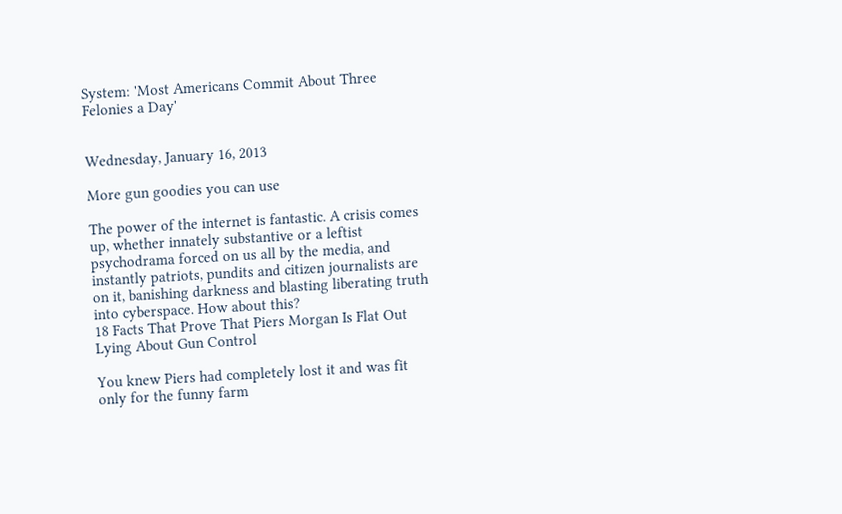System: 'Most Americans Commit About Three Felonies a Day'


Wednesday, January 16, 2013

More gun goodies you can use

The power of the internet is fantastic. A crisis comes up, whether innately substantive or a leftist psychodrama forced on us all by the media, and instantly patriots, pundits and citizen journalists are on it, banishing darkness and blasting liberating truth into cyberspace. How about this?
18 Facts That Prove That Piers Morgan Is Flat Out Lying About Gun Control

You knew Piers had completely lost it and was fit only for the funny farm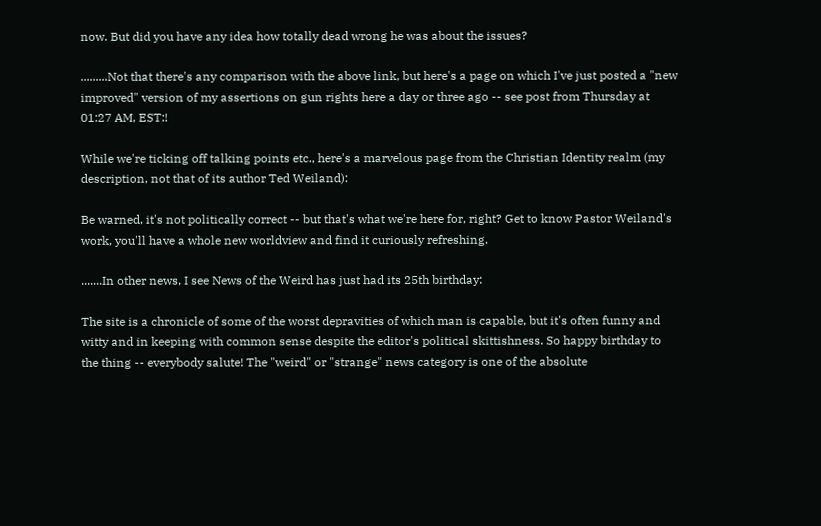now. But did you have any idea how totally dead wrong he was about the issues?

.........Not that there's any comparison with the above link, but here's a page on which I've just posted a "new improved" version of my assertions on gun rights here a day or three ago -- see post from Thursday at 01:27 AM, EST:!

While we're ticking off talking points etc., here's a marvelous page from the Christian Identity realm (my description, not that of its author Ted Weiland):

Be warned, it's not politically correct -- but that's what we're here for, right? Get to know Pastor Weiland's work, you'll have a whole new worldview and find it curiously refreshing.

.......In other news, I see News of the Weird has just had its 25th birthday:

The site is a chronicle of some of the worst depravities of which man is capable, but it's often funny and witty and in keeping with common sense despite the editor's political skittishness. So happy birthday to the thing -- everybody salute! The "weird" or "strange" news category is one of the absolute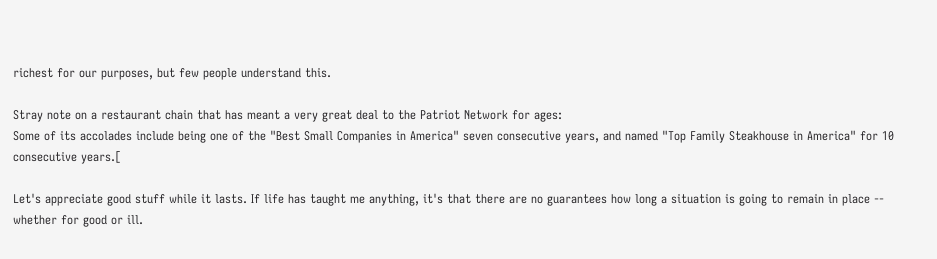richest for our purposes, but few people understand this.

Stray note on a restaurant chain that has meant a very great deal to the Patriot Network for ages:
Some of its accolades include being one of the "Best Small Companies in America" seven consecutive years, and named "Top Family Steakhouse in America" for 10 consecutive years.[

Let's appreciate good stuff while it lasts. If life has taught me anything, it's that there are no guarantees how long a situation is going to remain in place -- whether for good or ill.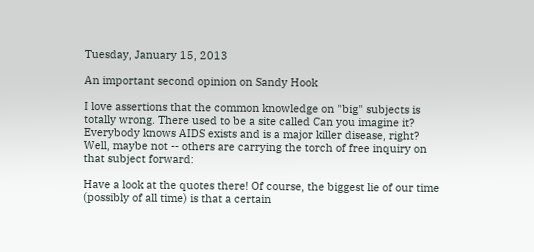Tuesday, January 15, 2013

An important second opinion on Sandy Hook

I love assertions that the common knowledge on "big" subjects is totally wrong. There used to be a site called Can you imagine it? Everybody knows AIDS exists and is a major killer disease, right? Well, maybe not -- others are carrying the torch of free inquiry on that subject forward:

Have a look at the quotes there! Of course, the biggest lie of our time (possibly of all time) is that a certain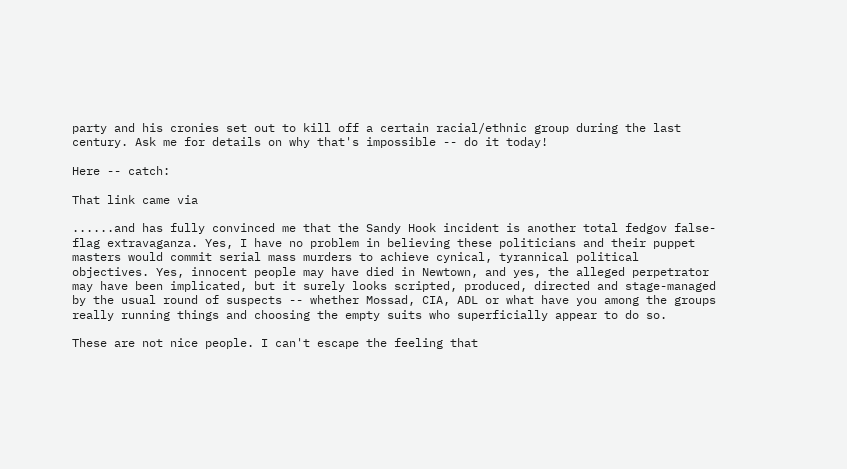party and his cronies set out to kill off a certain racial/ethnic group during the last century. Ask me for details on why that's impossible -- do it today!

Here -- catch:

That link came via

......and has fully convinced me that the Sandy Hook incident is another total fedgov false-flag extravaganza. Yes, I have no problem in believing these politicians and their puppet masters would commit serial mass murders to achieve cynical, tyrannical political objectives. Yes, innocent people may have died in Newtown, and yes, the alleged perpetrator may have been implicated, but it surely looks scripted, produced, directed and stage-managed by the usual round of suspects -- whether Mossad, CIA, ADL or what have you among the groups really running things and choosing the empty suits who superficially appear to do so.

These are not nice people. I can't escape the feeling that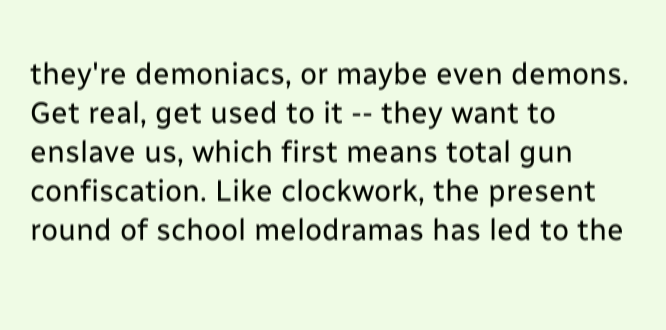they're demoniacs, or maybe even demons. Get real, get used to it -- they want to enslave us, which first means total gun confiscation. Like clockwork, the present round of school melodramas has led to the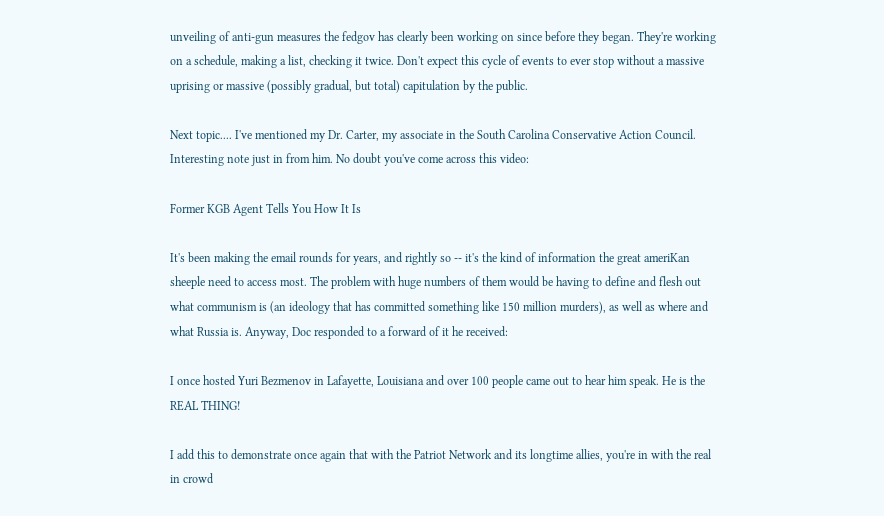unveiling of anti-gun measures the fedgov has clearly been working on since before they began. They're working on a schedule, making a list, checking it twice. Don't expect this cycle of events to ever stop without a massive uprising or massive (possibly gradual, but total) capitulation by the public.

Next topic.... I've mentioned my Dr. Carter, my associate in the South Carolina Conservative Action Council. Interesting note just in from him. No doubt you've come across this video:

Former KGB Agent Tells You How It Is

It's been making the email rounds for years, and rightly so -- it's the kind of information the great ameriKan sheeple need to access most. The problem with huge numbers of them would be having to define and flesh out what communism is (an ideology that has committed something like 150 million murders), as well as where and what Russia is. Anyway, Doc responded to a forward of it he received:

I once hosted Yuri Bezmenov in Lafayette, Louisiana and over 100 people came out to hear him speak. He is the REAL THING!

I add this to demonstrate once again that with the Patriot Network and its longtime allies, you're in with the real in crowd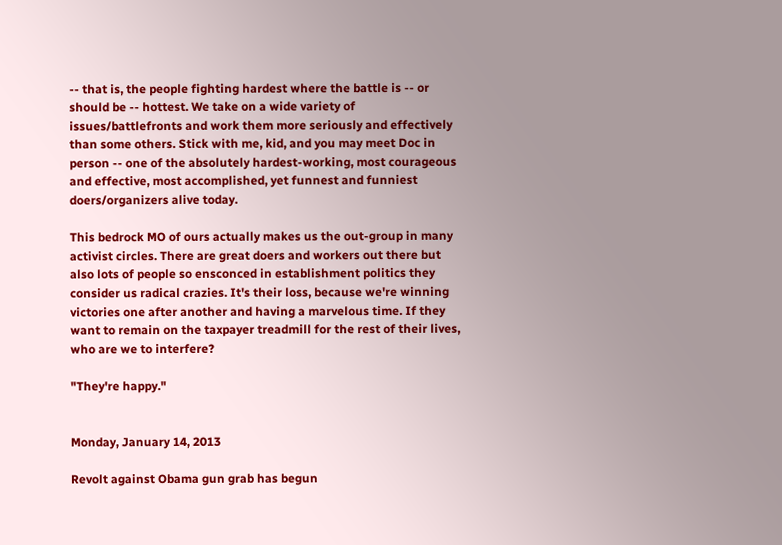-- that is, the people fighting hardest where the battle is -- or should be -- hottest. We take on a wide variety of issues/battlefronts and work them more seriously and effectively than some others. Stick with me, kid, and you may meet Doc in person -- one of the absolutely hardest-working, most courageous and effective, most accomplished, yet funnest and funniest doers/organizers alive today.

This bedrock MO of ours actually makes us the out-group in many activist circles. There are great doers and workers out there but also lots of people so ensconced in establishment politics they consider us radical crazies. It's their loss, because we're winning victories one after another and having a marvelous time. If they want to remain on the taxpayer treadmill for the rest of their lives, who are we to interfere?

"They're happy."


Monday, January 14, 2013

Revolt against Obama gun grab has begun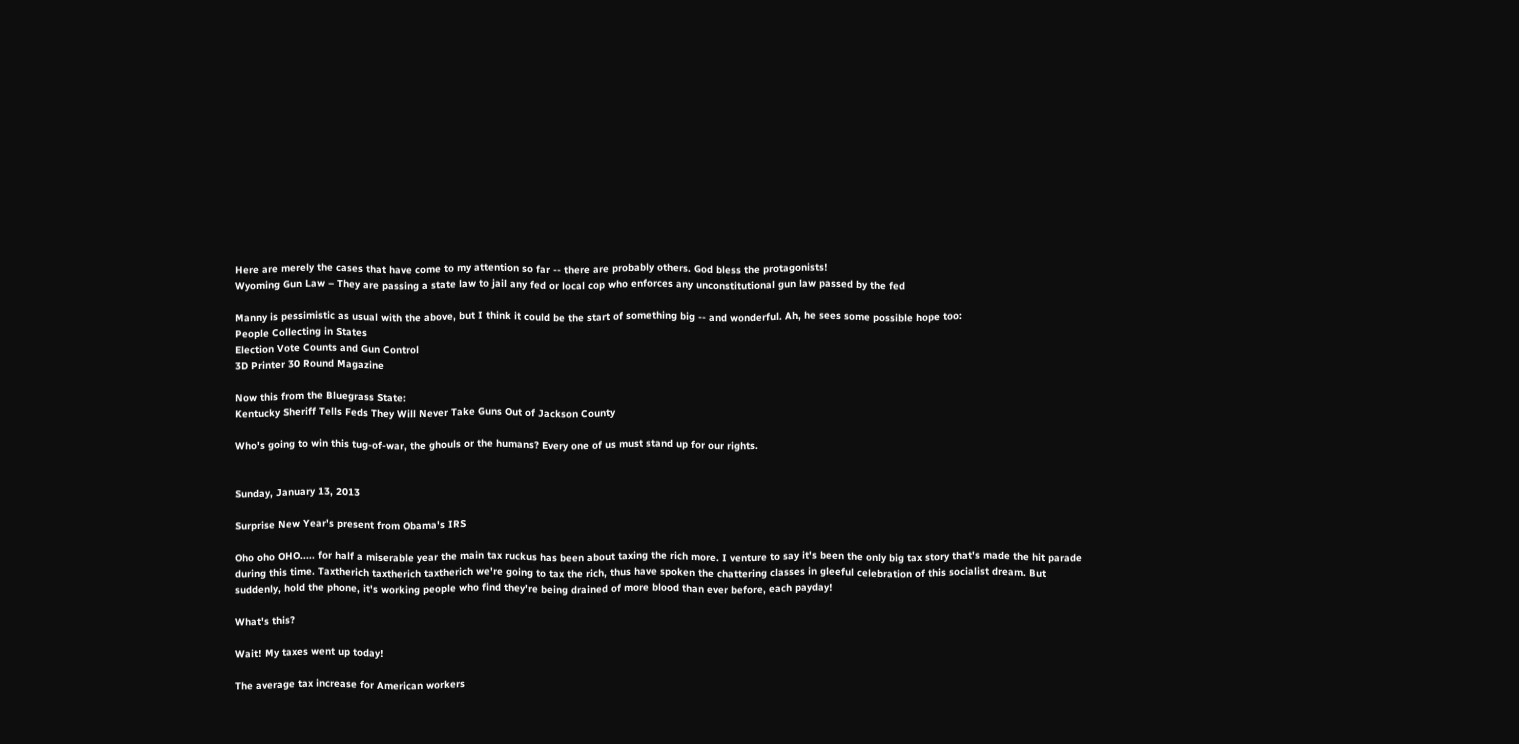Here are merely the cases that have come to my attention so far -- there are probably others. God bless the protagonists!
Wyoming Gun Law – They are passing a state law to jail any fed or local cop who enforces any unconstitutional gun law passed by the fed

Manny is pessimistic as usual with the above, but I think it could be the start of something big -- and wonderful. Ah, he sees some possible hope too:
People Collecting in States
Election Vote Counts and Gun Control
3D Printer 30 Round Magazine

Now this from the Bluegrass State:
Kentucky Sheriff Tells Feds They Will Never Take Guns Out of Jackson County

Who's going to win this tug-of-war, the ghouls or the humans? Every one of us must stand up for our rights.


Sunday, January 13, 2013

Surprise New Year's present from Obama's IRS

Oho oho OHO..... for half a miserable year the main tax ruckus has been about taxing the rich more. I venture to say it's been the only big tax story that's made the hit parade during this time. Taxtherich taxtherich taxtherich we're going to tax the rich, thus have spoken the chattering classes in gleeful celebration of this socialist dream. But suddenly, hold the phone, it's working people who find they're being drained of more blood than ever before, each payday!

What's this?

Wait! My taxes went up today!

The average tax increase for American workers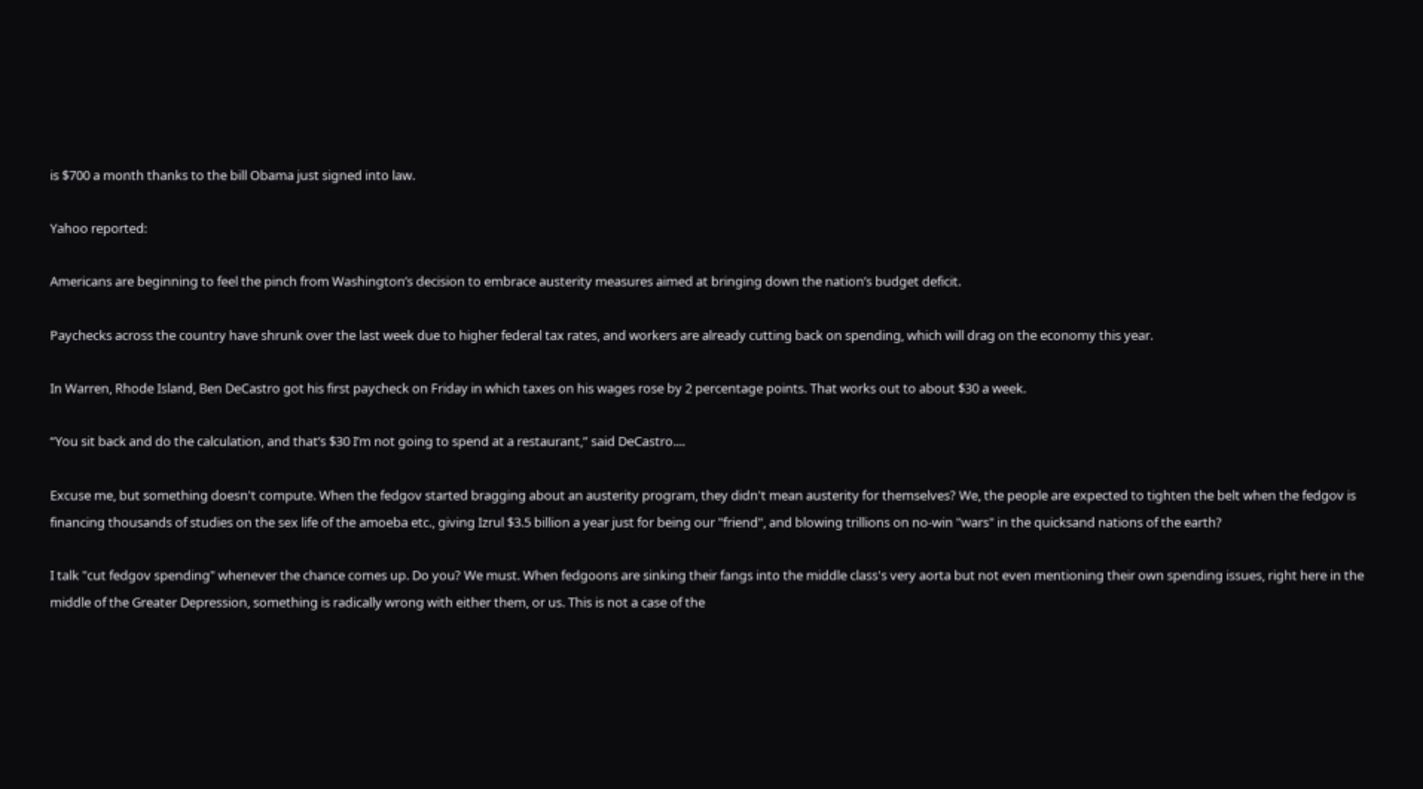is $700 a month thanks to the bill Obama just signed into law.

Yahoo reported:

Americans are beginning to feel the pinch from Washington’s decision to embrace austerity measures aimed at bringing down the nation’s budget deficit.

Paychecks across the country have shrunk over the last week due to higher federal tax rates, and workers are already cutting back on spending, which will drag on the economy this year.

In Warren, Rhode Island, Ben DeCastro got his first paycheck on Friday in which taxes on his wages rose by 2 percentage points. That works out to about $30 a week.

“You sit back and do the calculation, and that’s $30 I’m not going to spend at a restaurant,” said DeCastro....

Excuse me, but something doesn't compute. When the fedgov started bragging about an austerity program, they didn't mean austerity for themselves? We, the people are expected to tighten the belt when the fedgov is financing thousands of studies on the sex life of the amoeba etc., giving Izrul $3.5 billion a year just for being our "friend", and blowing trillions on no-win "wars" in the quicksand nations of the earth?

I talk "cut fedgov spending" whenever the chance comes up. Do you? We must. When fedgoons are sinking their fangs into the middle class's very aorta but not even mentioning their own spending issues, right here in the middle of the Greater Depression, something is radically wrong with either them, or us. This is not a case of the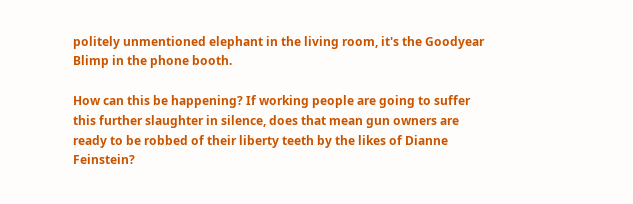politely unmentioned elephant in the living room, it's the Goodyear Blimp in the phone booth.

How can this be happening? If working people are going to suffer this further slaughter in silence, does that mean gun owners are ready to be robbed of their liberty teeth by the likes of Dianne Feinstein?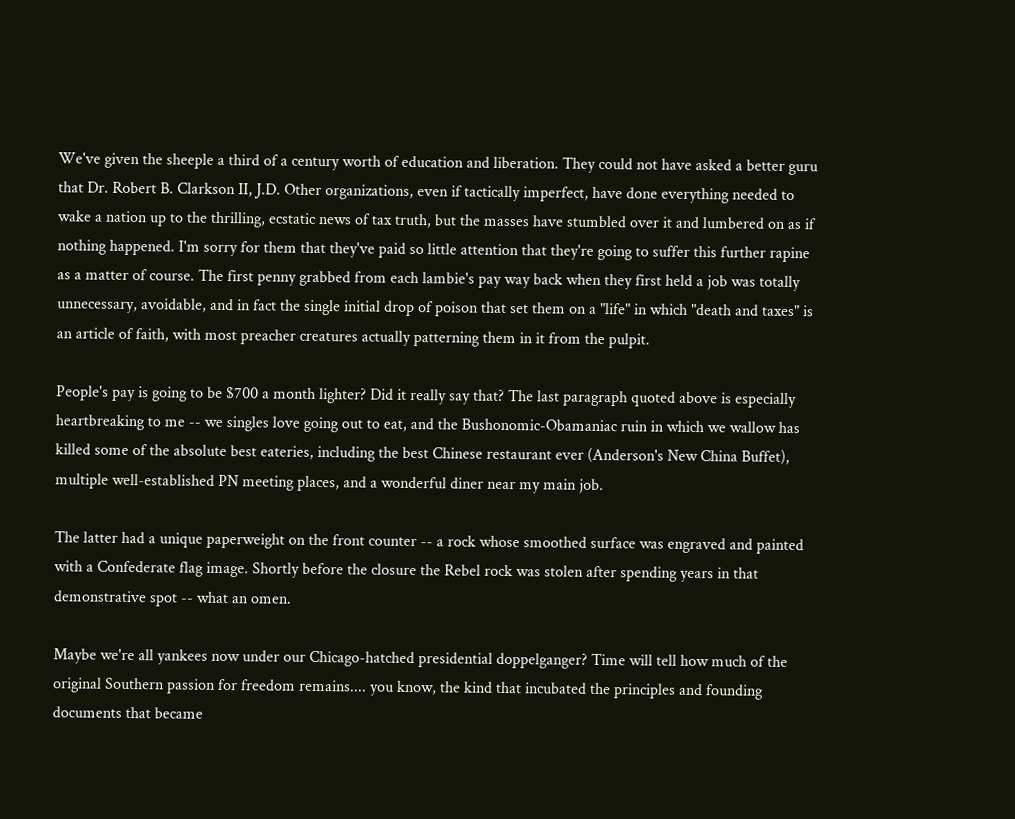We've given the sheeple a third of a century worth of education and liberation. They could not have asked a better guru that Dr. Robert B. Clarkson II, J.D. Other organizations, even if tactically imperfect, have done everything needed to wake a nation up to the thrilling, ecstatic news of tax truth, but the masses have stumbled over it and lumbered on as if nothing happened. I'm sorry for them that they've paid so little attention that they're going to suffer this further rapine as a matter of course. The first penny grabbed from each lambie's pay way back when they first held a job was totally unnecessary, avoidable, and in fact the single initial drop of poison that set them on a "life" in which "death and taxes" is an article of faith, with most preacher creatures actually patterning them in it from the pulpit.

People's pay is going to be $700 a month lighter? Did it really say that? The last paragraph quoted above is especially heartbreaking to me -- we singles love going out to eat, and the Bushonomic-Obamaniac ruin in which we wallow has killed some of the absolute best eateries, including the best Chinese restaurant ever (Anderson's New China Buffet), multiple well-established PN meeting places, and a wonderful diner near my main job.

The latter had a unique paperweight on the front counter -- a rock whose smoothed surface was engraved and painted with a Confederate flag image. Shortly before the closure the Rebel rock was stolen after spending years in that demonstrative spot -- what an omen.

Maybe we're all yankees now under our Chicago-hatched presidential doppelganger? Time will tell how much of the original Southern passion for freedom remains.... you know, the kind that incubated the principles and founding documents that became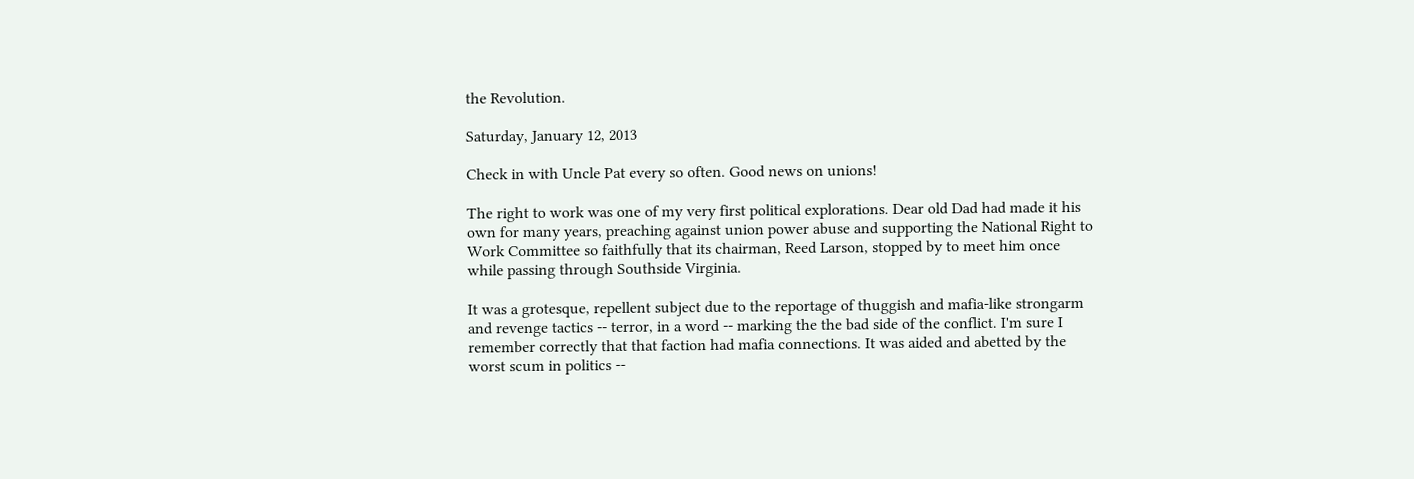the Revolution.

Saturday, January 12, 2013

Check in with Uncle Pat every so often. Good news on unions!

The right to work was one of my very first political explorations. Dear old Dad had made it his own for many years, preaching against union power abuse and supporting the National Right to Work Committee so faithfully that its chairman, Reed Larson, stopped by to meet him once while passing through Southside Virginia.

It was a grotesque, repellent subject due to the reportage of thuggish and mafia-like strongarm and revenge tactics -- terror, in a word -- marking the the bad side of the conflict. I'm sure I remember correctly that that faction had mafia connections. It was aided and abetted by the worst scum in politics --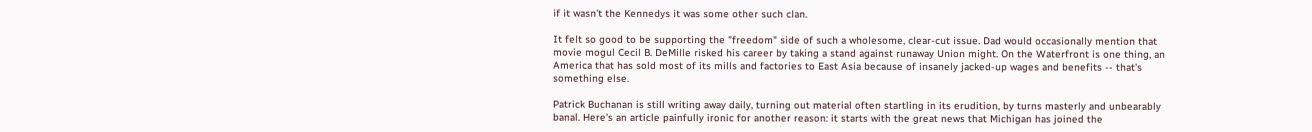if it wasn't the Kennedys it was some other such clan.

It felt so good to be supporting the "freedom" side of such a wholesome, clear-cut issue. Dad would occasionally mention that movie mogul Cecil B. DeMille risked his career by taking a stand against runaway Union might. On the Waterfront is one thing, an America that has sold most of its mills and factories to East Asia because of insanely jacked-up wages and benefits -- that's something else.

Patrick Buchanan is still writing away daily, turning out material often startling in its erudition, by turns masterly and unbearably banal. Here's an article painfully ironic for another reason: it starts with the great news that Michigan has joined the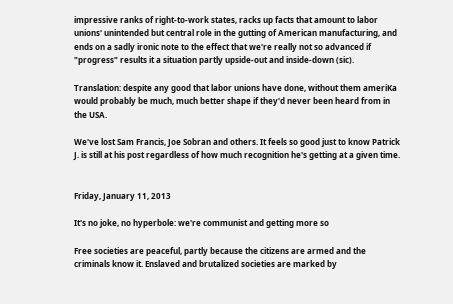impressive ranks of right-to-work states, racks up facts that amount to labor unions' unintended but central role in the gutting of American manufacturing, and ends on a sadly ironic note to the effect that we're really not so advanced if "progress" results it a situation partly upside-out and inside-down (sic).

Translation: despite any good that labor unions have done, without them ameriKa would probably be much, much better shape if they'd never been heard from in the USA.

We've lost Sam Francis, Joe Sobran and others. It feels so good just to know Patrick J. is still at his post regardless of how much recognition he's getting at a given time.


Friday, January 11, 2013

It's no joke, no hyperbole: we're communist and getting more so

Free societies are peaceful, partly because the citizens are armed and the criminals know it. Enslaved and brutalized societies are marked by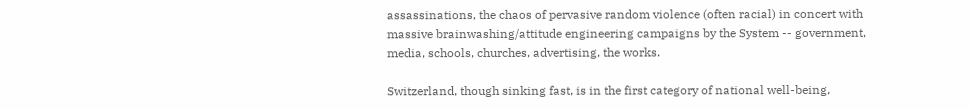assassinations, the chaos of pervasive random violence (often racial) in concert with massive brainwashing/attitude engineering campaigns by the System -- government, media, schools, churches, advertising, the works.

Switzerland, though sinking fast, is in the first category of national well-being,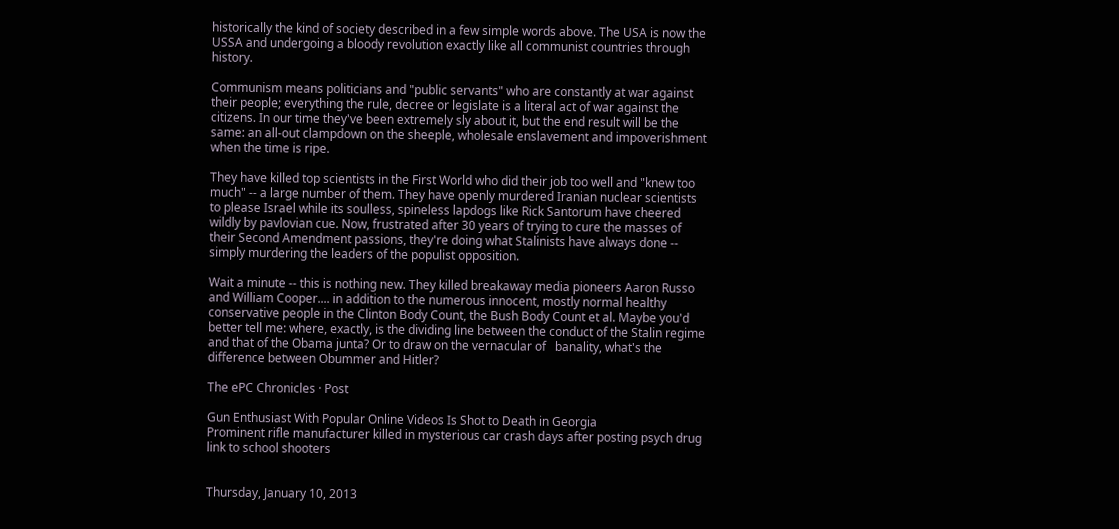historically the kind of society described in a few simple words above. The USA is now the USSA and undergoing a bloody revolution exactly like all communist countries through history.

Communism means politicians and "public servants" who are constantly at war against their people; everything the rule, decree or legislate is a literal act of war against the citizens. In our time they've been extremely sly about it, but the end result will be the same: an all-out clampdown on the sheeple, wholesale enslavement and impoverishment when the time is ripe.

They have killed top scientists in the First World who did their job too well and "knew too much" -- a large number of them. They have openly murdered Iranian nuclear scientists to please Israel while its soulless, spineless lapdogs like Rick Santorum have cheered wildly by pavlovian cue. Now, frustrated after 30 years of trying to cure the masses of their Second Amendment passions, they're doing what Stalinists have always done -- simply murdering the leaders of the populist opposition.

Wait a minute -- this is nothing new. They killed breakaway media pioneers Aaron Russo and William Cooper.... in addition to the numerous innocent, mostly normal healthy conservative people in the Clinton Body Count, the Bush Body Count et al. Maybe you'd better tell me: where, exactly, is the dividing line between the conduct of the Stalin regime and that of the Obama junta? Or to draw on the vernacular of   banality, what's the difference between Obummer and Hitler?

The ePC Chronicles · Post

Gun Enthusiast With Popular Online Videos Is Shot to Death in Georgia
Prominent rifle manufacturer killed in mysterious car crash days after posting psych drug link to school shooters


Thursday, January 10, 2013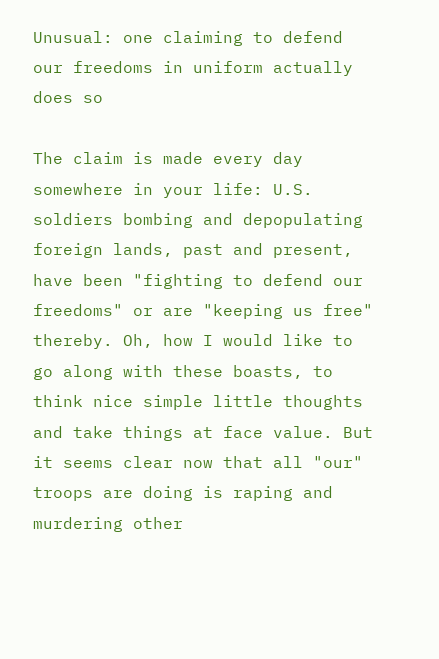Unusual: one claiming to defend our freedoms in uniform actually does so

The claim is made every day somewhere in your life: U.S. soldiers bombing and depopulating foreign lands, past and present, have been "fighting to defend our freedoms" or are "keeping us free" thereby. Oh, how I would like to go along with these boasts, to think nice simple little thoughts and take things at face value. But it seems clear now that all "our" troops are doing is raping and murdering other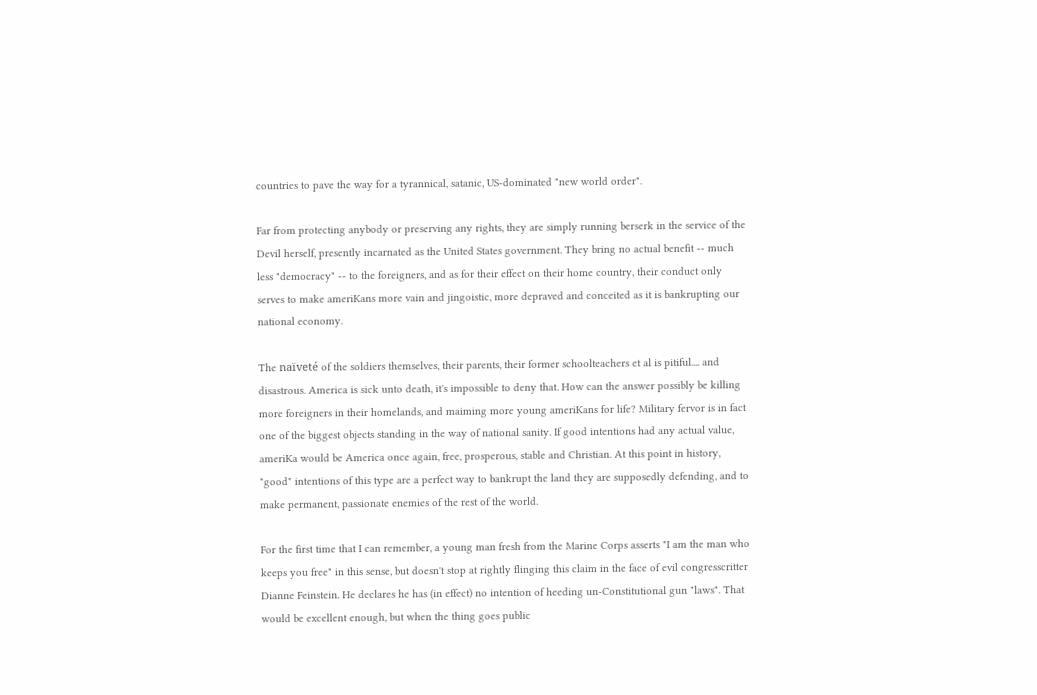countries to pave the way for a tyrannical, satanic, US-dominated "new world order".

Far from protecting anybody or preserving any rights, they are simply running berserk in the service of the Devil herself, presently incarnated as the United States government. They bring no actual benefit -- much less "democracy" -- to the foreigners, and as for their effect on their home country, their conduct only serves to make ameriKans more vain and jingoistic, more depraved and conceited as it is bankrupting our national economy.

The naïveté of the soldiers themselves, their parents, their former schoolteachers et al is pitiful.... and disastrous. America is sick unto death, it's impossible to deny that. How can the answer possibly be killing more foreigners in their homelands, and maiming more young ameriKans for life? Military fervor is in fact one of the biggest objects standing in the way of national sanity. If good intentions had any actual value, ameriKa would be America once again, free, prosperous, stable and Christian. At this point in history, "good" intentions of this type are a perfect way to bankrupt the land they are supposedly defending, and to make permanent, passionate enemies of the rest of the world.

For the first time that I can remember, a young man fresh from the Marine Corps asserts "I am the man who keeps you free" in this sense, but doesn't stop at rightly flinging this claim in the face of evil congresscritter Dianne Feinstein. He declares he has (in effect) no intention of heeding un-Constitutional gun "laws". That would be excellent enough, but when the thing goes public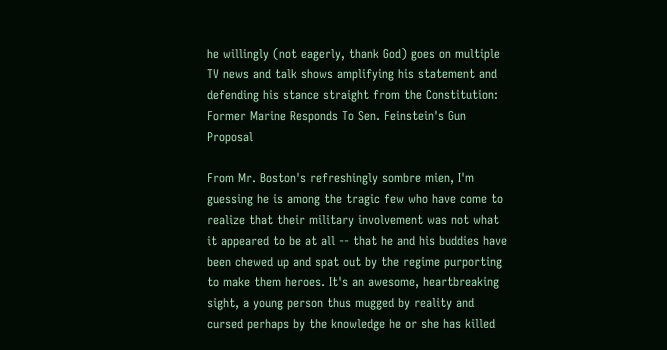he willingly (not eagerly, thank God) goes on multiple TV news and talk shows amplifying his statement and defending his stance straight from the Constitution:
Former Marine Responds To Sen. Feinstein's Gun Proposal

From Mr. Boston's refreshingly sombre mien, I'm guessing he is among the tragic few who have come to realize that their military involvement was not what it appeared to be at all -- that he and his buddies have been chewed up and spat out by the regime purporting to make them heroes. It's an awesome, heartbreaking sight, a young person thus mugged by reality and cursed perhaps by the knowledge he or she has killed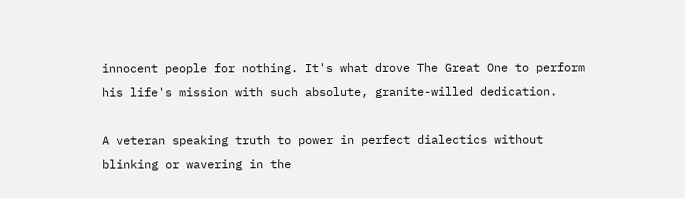innocent people for nothing. It's what drove The Great One to perform his life's mission with such absolute, granite-willed dedication.

A veteran speaking truth to power in perfect dialectics without blinking or wavering in the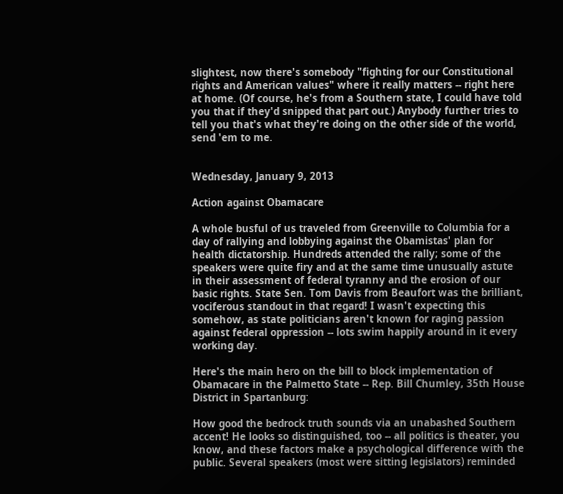slightest, now there's somebody "fighting for our Constitutional rights and American values" where it really matters -- right here at home. (Of course, he's from a Southern state, I could have told you that if they'd snipped that part out.) Anybody further tries to tell you that's what they're doing on the other side of the world, send 'em to me.


Wednesday, January 9, 2013

Action against Obamacare

A whole busful of us traveled from Greenville to Columbia for a day of rallying and lobbying against the Obamistas' plan for health dictatorship. Hundreds attended the rally; some of the speakers were quite firy and at the same time unusually astute in their assessment of federal tyranny and the erosion of our basic rights. State Sen. Tom Davis from Beaufort was the brilliant, vociferous standout in that regard! I wasn't expecting this somehow, as state politicians aren't known for raging passion against federal oppression -- lots swim happily around in it every working day.

Here's the main hero on the bill to block implementation of Obamacare in the Palmetto State -- Rep. Bill Chumley, 35th House District in Spartanburg:

How good the bedrock truth sounds via an unabashed Southern accent! He looks so distinguished, too -- all politics is theater, you know, and these factors make a psychological difference with the public. Several speakers (most were sitting legislators) reminded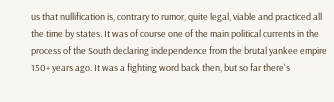us that nullification is, contrary to rumor, quite legal, viable and practiced all the time by states. It was of course one of the main political currents in the process of the South declaring independence from the brutal yankee empire 150+ years ago. It was a fighting word back then, but so far there's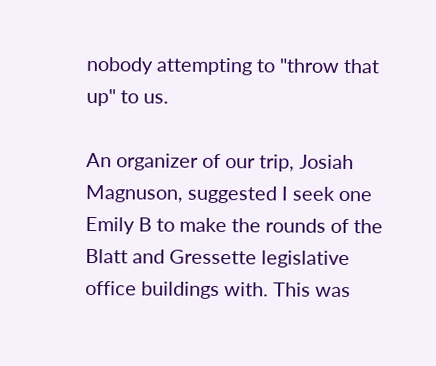nobody attempting to "throw that up" to us.

An organizer of our trip, Josiah Magnuson, suggested I seek one Emily B to make the rounds of the Blatt and Gressette legislative office buildings with. This was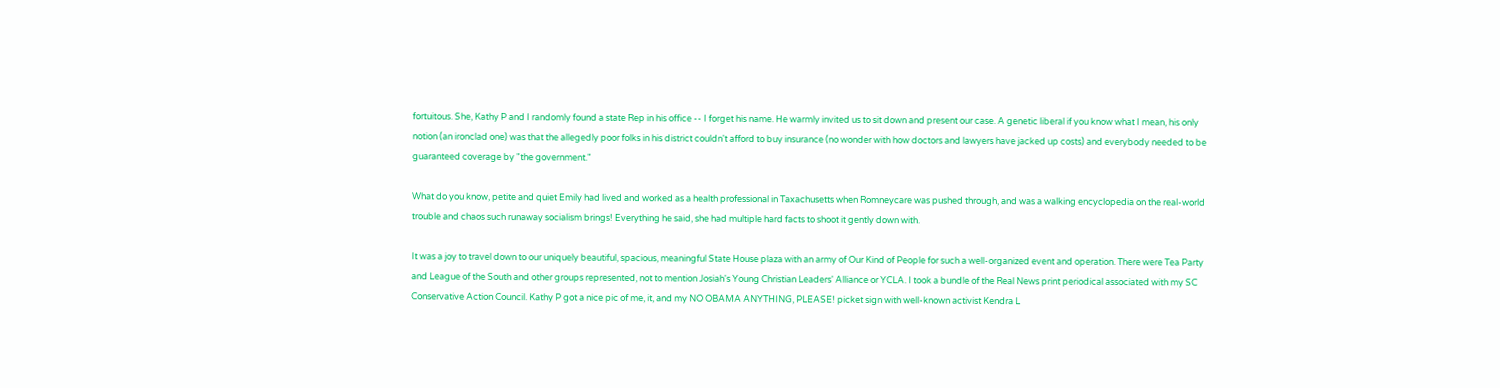fortuitous. She, Kathy P and I randomly found a state Rep in his office -- I forget his name. He warmly invited us to sit down and present our case. A genetic liberal if you know what I mean, his only notion (an ironclad one) was that the allegedly poor folks in his district couldn't afford to buy insurance (no wonder with how doctors and lawyers have jacked up costs) and everybody needed to be guaranteed coverage by "the government."

What do you know, petite and quiet Emily had lived and worked as a health professional in Taxachusetts when Romneycare was pushed through, and was a walking encyclopedia on the real-world trouble and chaos such runaway socialism brings! Everything he said, she had multiple hard facts to shoot it gently down with.

It was a joy to travel down to our uniquely beautiful, spacious, meaningful State House plaza with an army of Our Kind of People for such a well-organized event and operation. There were Tea Party and League of the South and other groups represented, not to mention Josiah's Young Christian Leaders' Alliance or YCLA. I took a bundle of the Real News print periodical associated with my SC Conservative Action Council. Kathy P got a nice pic of me, it, and my NO OBAMA ANYTHING, PLEASE! picket sign with well-known activist Kendra L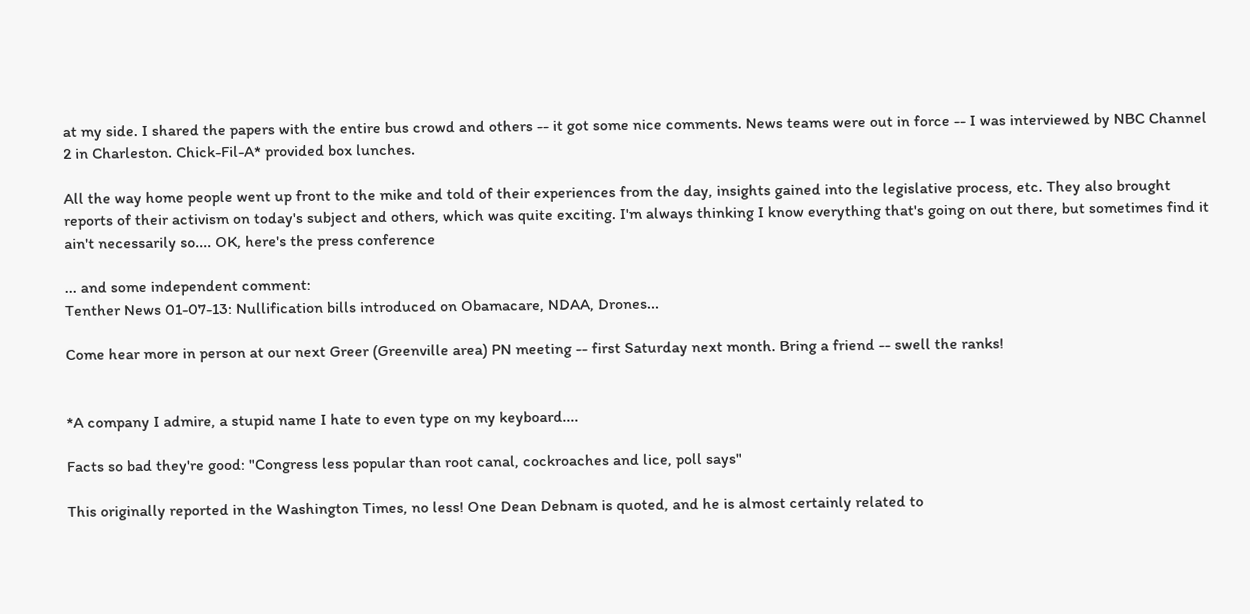at my side. I shared the papers with the entire bus crowd and others -- it got some nice comments. News teams were out in force -- I was interviewed by NBC Channel 2 in Charleston. Chick-Fil-A* provided box lunches.

All the way home people went up front to the mike and told of their experiences from the day, insights gained into the legislative process, etc. They also brought reports of their activism on today's subject and others, which was quite exciting. I'm always thinking I know everything that's going on out there, but sometimes find it ain't necessarily so.... OK, here's the press conference

... and some independent comment:
Tenther News 01-07-13: Nullification bills introduced on Obamacare, NDAA, Drones...

Come hear more in person at our next Greer (Greenville area) PN meeting -- first Saturday next month. Bring a friend -- swell the ranks!


*A company I admire, a stupid name I hate to even type on my keyboard....

Facts so bad they're good: "Congress less popular than root canal, cockroaches and lice, poll says"

This originally reported in the Washington Times, no less! One Dean Debnam is quoted, and he is almost certainly related to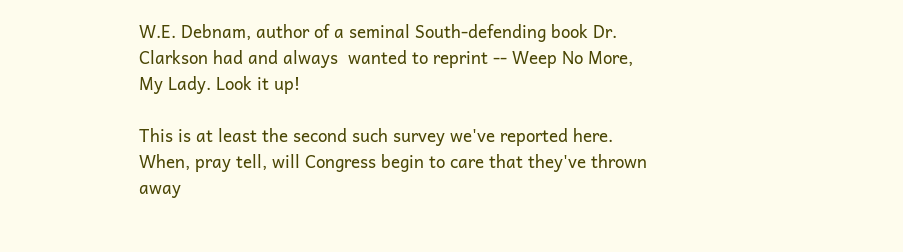W.E. Debnam, author of a seminal South-defending book Dr. Clarkson had and always  wanted to reprint -- Weep No More, My Lady. Look it up!

This is at least the second such survey we've reported here. When, pray tell, will Congress begin to care that they've thrown away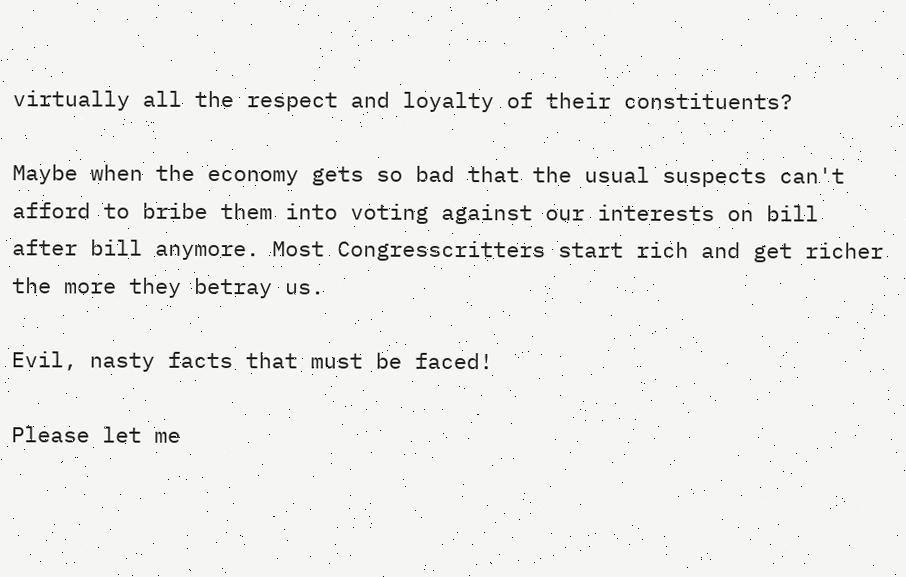virtually all the respect and loyalty of their constituents?

Maybe when the economy gets so bad that the usual suspects can't afford to bribe them into voting against our interests on bill after bill anymore. Most Congresscritters start rich and get richer the more they betray us.

Evil, nasty facts that must be faced!

Please let me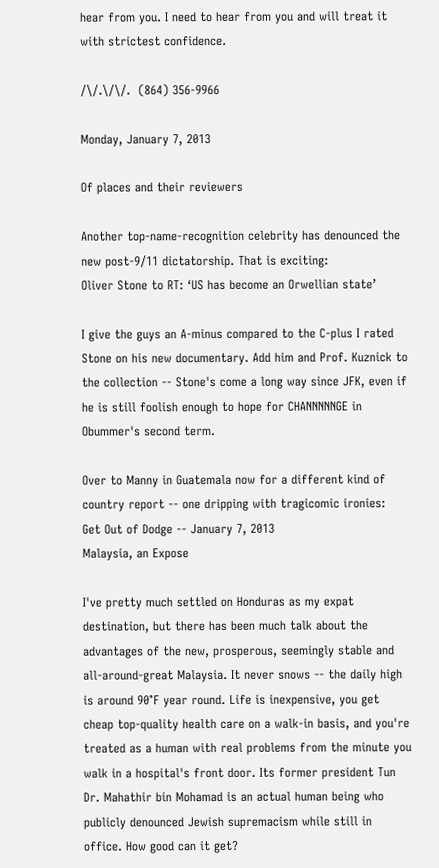hear from you. I need to hear from you and will treat it with strictest confidence.

/\/.\/\/.  (864) 356-9966

Monday, January 7, 2013

Of places and their reviewers

Another top-name-recognition celebrity has denounced the new post-9/11 dictatorship. That is exciting:
Oliver Stone to RT: ‘US has become an Orwellian state’

I give the guys an A-minus compared to the C-plus I rated Stone on his new documentary. Add him and Prof. Kuznick to the collection -- Stone's come a long way since JFK, even if he is still foolish enough to hope for CHANNNNNGE in Obummer's second term.

Over to Manny in Guatemala now for a different kind of country report -- one dripping with tragicomic ironies:
Get Out of Dodge -- January 7, 2013
Malaysia, an Expose

I've pretty much settled on Honduras as my expat destination, but there has been much talk about the advantages of the new, prosperous, seemingly stable and all-around-great Malaysia. It never snows -- the daily high is around 90°F year round. Life is inexpensive, you get cheap top-quality health care on a walk-in basis, and you're treated as a human with real problems from the minute you walk in a hospital's front door. Its former president Tun Dr. Mahathir bin Mohamad is an actual human being who publicly denounced Jewish supremacism while still in office. How good can it get?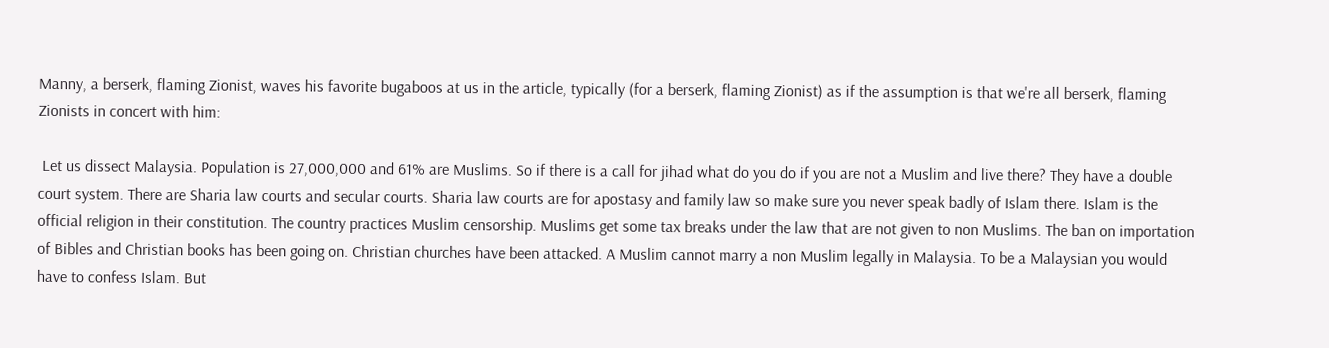Manny, a berserk, flaming Zionist, waves his favorite bugaboos at us in the article, typically (for a berserk, flaming Zionist) as if the assumption is that we're all berserk, flaming Zionists in concert with him:

 Let us dissect Malaysia. Population is 27,000,000 and 61% are Muslims. So if there is a call for jihad what do you do if you are not a Muslim and live there? They have a double court system. There are Sharia law courts and secular courts. Sharia law courts are for apostasy and family law so make sure you never speak badly of Islam there. Islam is the official religion in their constitution. The country practices Muslim censorship. Muslims get some tax breaks under the law that are not given to non Muslims. The ban on importation of Bibles and Christian books has been going on. Christian churches have been attacked. A Muslim cannot marry a non Muslim legally in Malaysia. To be a Malaysian you would have to confess Islam. But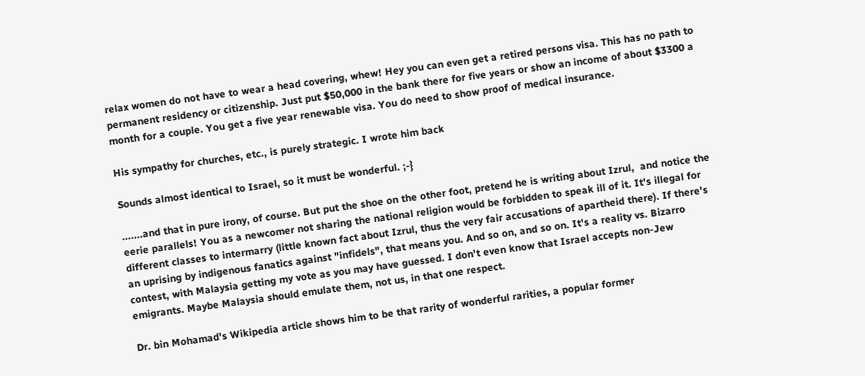relax women do not have to wear a head covering, whew! Hey you can even get a retired persons visa. This has no path to permanent residency or citizenship. Just put $50,000 in the bank there for five years or show an income of about $3300 a month for a couple. You get a five year renewable visa. You do need to show proof of medical insurance.

His sympathy for churches, etc., is purely strategic. I wrote him back

Sounds almost identical to Israel, so it must be wonderful. ;-}

.......and that in pure irony, of course. But put the shoe on the other foot, pretend he is writing about Izrul,  and notice the eerie parallels! You as a newcomer not sharing the national religion would be forbidden to speak ill of it. It's illegal for different classes to intermarry (little known fact about Izrul, thus the very fair accusations of apartheid there). If there's an uprising by indigenous fanatics against "infidels", that means you. And so on, and so on. It's a reality vs. Bizarro contest, with Malaysia getting my vote as you may have guessed. I don't even know that Israel accepts non-Jew emigrants. Maybe Malaysia should emulate them, not us, in that one respect.

Dr. bin Mohamad's Wikipedia article shows him to be that rarity of wonderful rarities, a popular former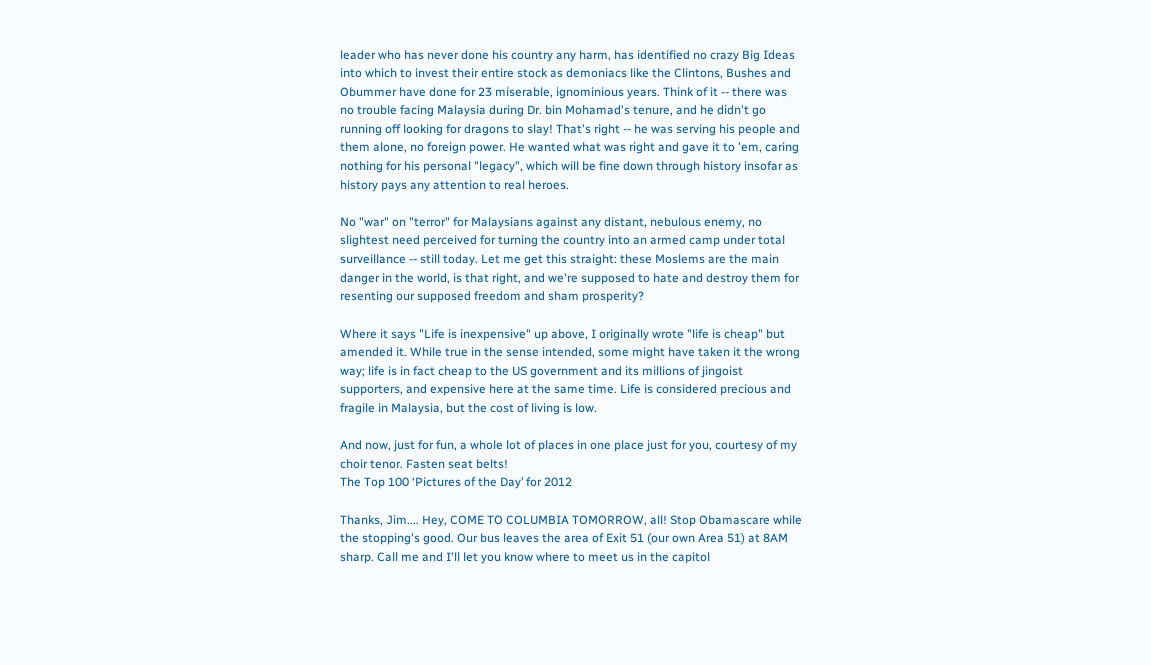leader who has never done his country any harm, has identified no crazy Big Ideas into which to invest their entire stock as demoniacs like the Clintons, Bushes and Obummer have done for 23 miserable, ignominious years. Think of it -- there was no trouble facing Malaysia during Dr. bin Mohamad's tenure, and he didn't go running off looking for dragons to slay! That's right -- he was serving his people and them alone, no foreign power. He wanted what was right and gave it to 'em, caring nothing for his personal "legacy", which will be fine down through history insofar as history pays any attention to real heroes.

No "war" on "terror" for Malaysians against any distant, nebulous enemy, no slightest need perceived for turning the country into an armed camp under total surveillance -- still today. Let me get this straight: these Moslems are the main danger in the world, is that right, and we're supposed to hate and destroy them for resenting our supposed freedom and sham prosperity?

Where it says "Life is inexpensive" up above, I originally wrote "life is cheap" but amended it. While true in the sense intended, some might have taken it the wrong way; life is in fact cheap to the US government and its millions of jingoist supporters, and expensive here at the same time. Life is considered precious and fragile in Malaysia, but the cost of living is low.

And now, just for fun, a whole lot of places in one place just for you, courtesy of my choir tenor. Fasten seat belts!
The Top 100 ‘Pictures of the Day’ for 2012

Thanks, Jim.... Hey, COME TO COLUMBIA TOMORROW, all! Stop Obamascare while the stopping's good. Our bus leaves the area of Exit 51 (our own Area 51) at 8AM sharp. Call me and I'll let you know where to meet us in the capitol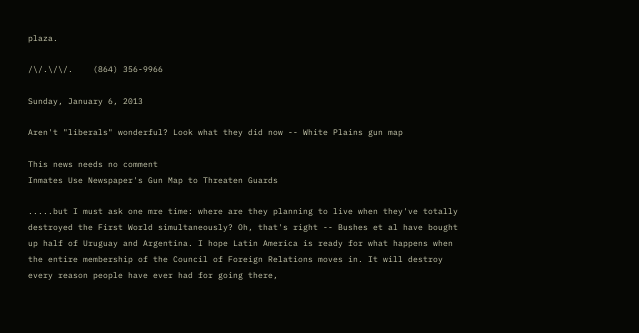plaza.

/\/.\/\/.    (864) 356-9966

Sunday, January 6, 2013

Aren't "liberals" wonderful? Look what they did now -- White Plains gun map

This news needs no comment
Inmates Use Newspaper's Gun Map to Threaten Guards

.....but I must ask one mre time: where are they planning to live when they've totally destroyed the First World simultaneously? Oh, that's right -- Bushes et al have bought up half of Uruguay and Argentina. I hope Latin America is ready for what happens when the entire membership of the Council of Foreign Relations moves in. It will destroy every reason people have ever had for going there,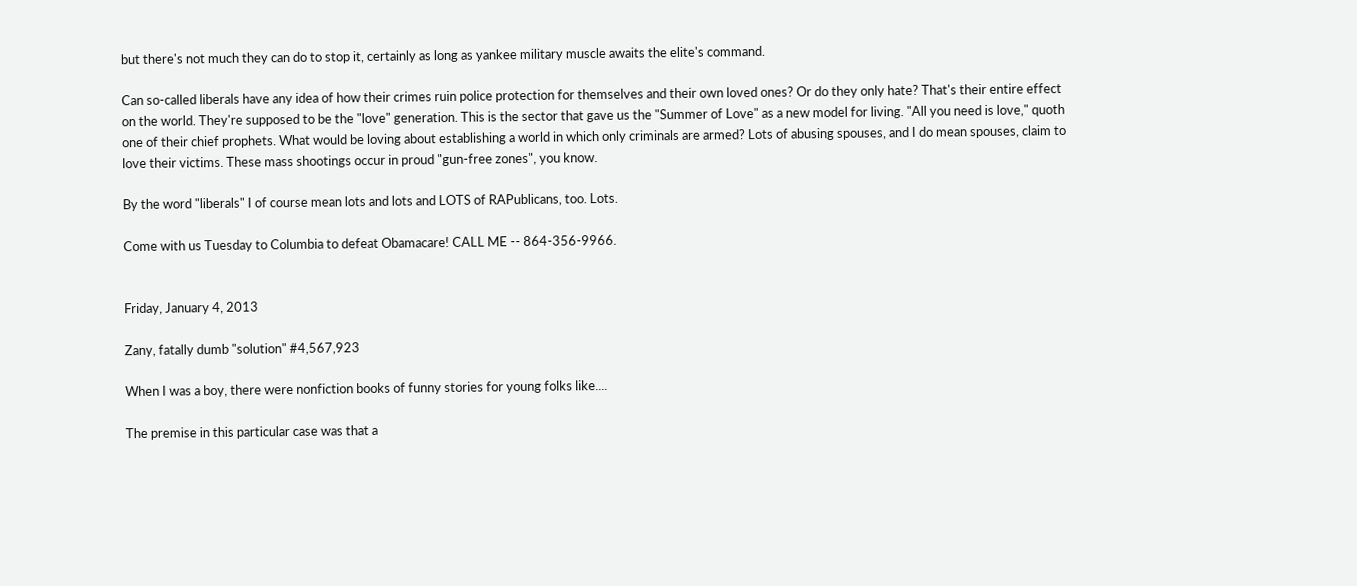but there's not much they can do to stop it, certainly as long as yankee military muscle awaits the elite's command.

Can so-called liberals have any idea of how their crimes ruin police protection for themselves and their own loved ones? Or do they only hate? That's their entire effect on the world. They're supposed to be the "love" generation. This is the sector that gave us the "Summer of Love" as a new model for living. "All you need is love," quoth one of their chief prophets. What would be loving about establishing a world in which only criminals are armed? Lots of abusing spouses, and I do mean spouses, claim to love their victims. These mass shootings occur in proud "gun-free zones", you know.

By the word "liberals" I of course mean lots and lots and LOTS of RAPublicans, too. Lots.

Come with us Tuesday to Columbia to defeat Obamacare! CALL ME -- 864-356-9966.


Friday, January 4, 2013

Zany, fatally dumb "solution" #4,567,923

When I was a boy, there were nonfiction books of funny stories for young folks like....

The premise in this particular case was that a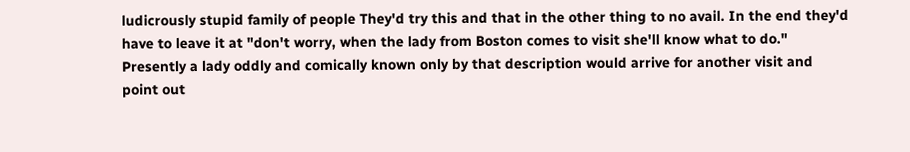ludicrously stupid family of people They'd try this and that in the other thing to no avail. In the end they'd have to leave it at "don't worry, when the lady from Boston comes to visit she'll know what to do." Presently a lady oddly and comically known only by that description would arrive for another visit and point out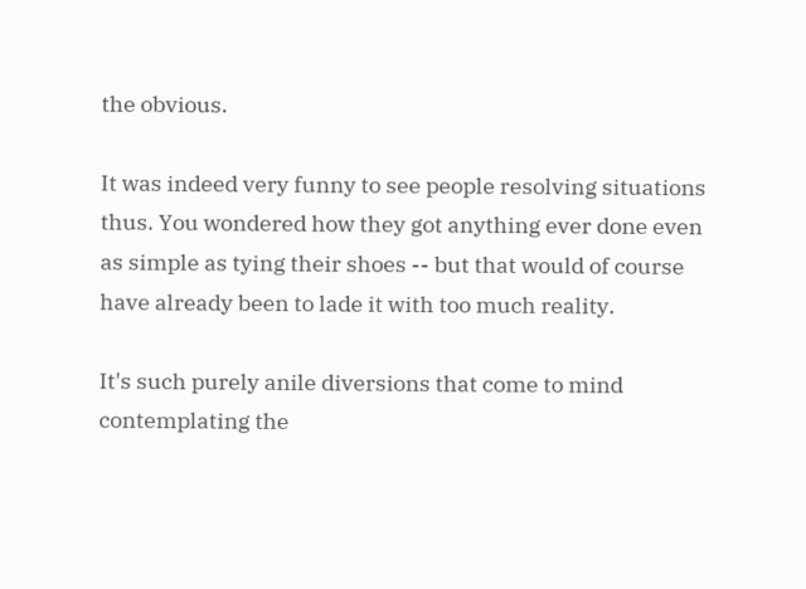the obvious.

It was indeed very funny to see people resolving situations thus. You wondered how they got anything ever done even as simple as tying their shoes -- but that would of course have already been to lade it with too much reality.

It's such purely anile diversions that come to mind contemplating the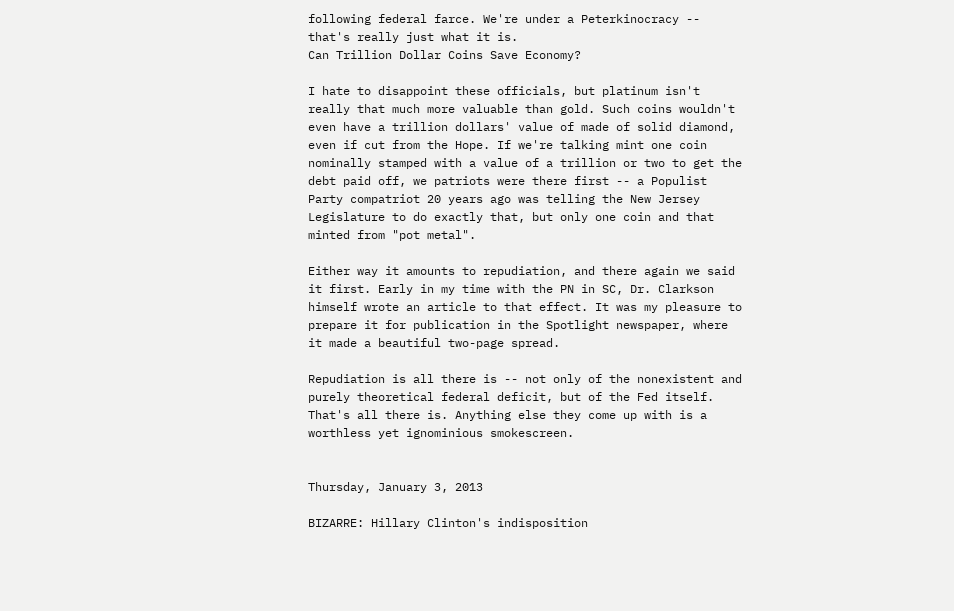following federal farce. We're under a Peterkinocracy -- that's really just what it is.
Can Trillion Dollar Coins Save Economy?

I hate to disappoint these officials, but platinum isn't really that much more valuable than gold. Such coins wouldn't even have a trillion dollars' value of made of solid diamond, even if cut from the Hope. If we're talking mint one coin nominally stamped with a value of a trillion or two to get the debt paid off, we patriots were there first -- a Populist Party compatriot 20 years ago was telling the New Jersey Legislature to do exactly that, but only one coin and that minted from "pot metal".

Either way it amounts to repudiation, and there again we said it first. Early in my time with the PN in SC, Dr. Clarkson himself wrote an article to that effect. It was my pleasure to prepare it for publication in the Spotlight newspaper, where it made a beautiful two-page spread.

Repudiation is all there is -- not only of the nonexistent and purely theoretical federal deficit, but of the Fed itself. That's all there is. Anything else they come up with is a worthless yet ignominious smokescreen.


Thursday, January 3, 2013

BIZARRE: Hillary Clinton's indisposition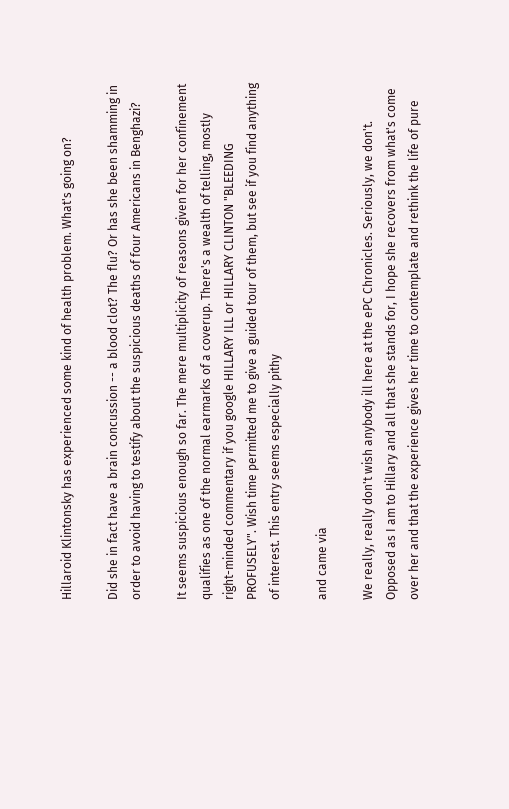Hillaroid Klintonsky has experienced some kind of health problem. What's going on?

Did she in fact have a brain concussion -- a blood clot? The flu? Or has she been shamming in order to avoid having to testify about the suspicious deaths of four Americans in Benghazi?

It seems suspicious enough so far. The mere multiplicity of reasons given for her confinement qualifies as one of the normal earmarks of a coverup. There's a wealth of telling, mostly right-minded commentary if you google HILLARY ILL or HILLARY CLINTON "BLEEDING PROFUSELY". Wish time permitted me to give a guided tour of them, but see if you find anything of interest. This entry seems especially pithy

and came via

We really, really don't wish anybody ill here at the ePC Chronicles. Seriously, we don't. Opposed as I am to Hillary and all that she stands for, I hope she recovers from what's come over her and that the experience gives her time to contemplate and rethink the life of pure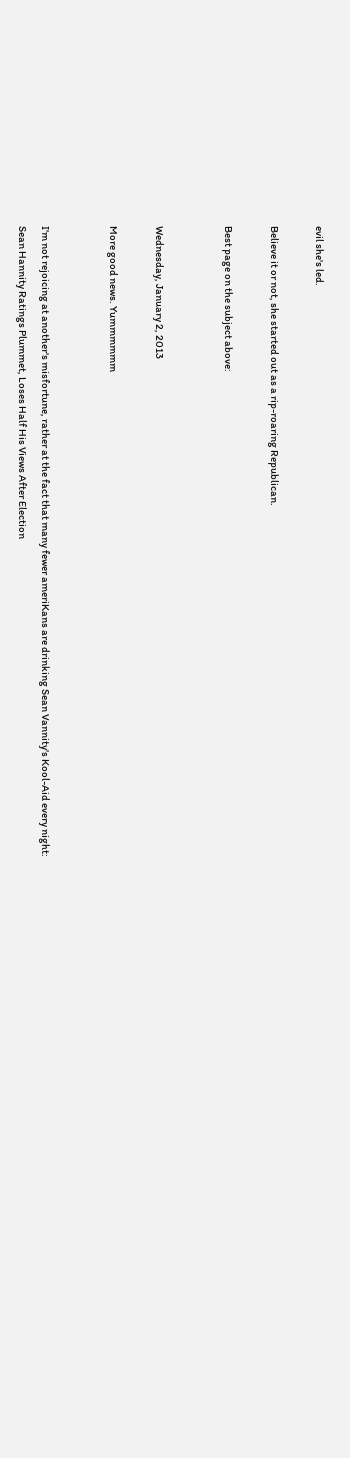evil she's led.

Believe it or not, she started out as a rip-roaring Republican.

Best page on the subject above:


Wednesday, January 2, 2013

More good news. Yummmmmm


I'm not rejoicing at another's misfortune, rather at the fact that many fewer ameriKans are drinking Sean Vannity's Kool-Aid every night:
Sean Hannity Ratings Plummet, Loses Half His Views After Election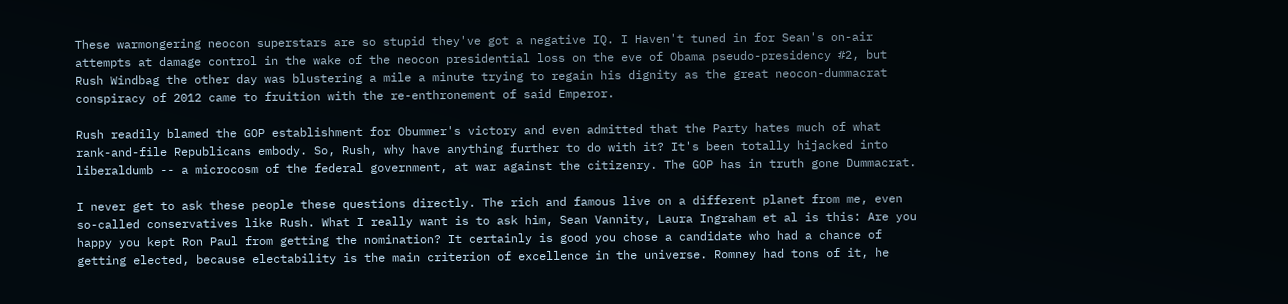These warmongering neocon superstars are so stupid they've got a negative IQ. I Haven't tuned in for Sean's on-air attempts at damage control in the wake of the neocon presidential loss on the eve of Obama pseudo-presidency #2, but Rush Windbag the other day was blustering a mile a minute trying to regain his dignity as the great neocon-dummacrat conspiracy of 2012 came to fruition with the re-enthronement of said Emperor.

Rush readily blamed the GOP establishment for Obummer's victory and even admitted that the Party hates much of what rank-and-file Republicans embody. So, Rush, why have anything further to do with it? It's been totally hijacked into liberaldumb -- a microcosm of the federal government, at war against the citizenry. The GOP has in truth gone Dummacrat.

I never get to ask these people these questions directly. The rich and famous live on a different planet from me, even so-called conservatives like Rush. What I really want is to ask him, Sean Vannity, Laura Ingraham et al is this: Are you happy you kept Ron Paul from getting the nomination? It certainly is good you chose a candidate who had a chance of getting elected, because electability is the main criterion of excellence in the universe. Romney had tons of it, he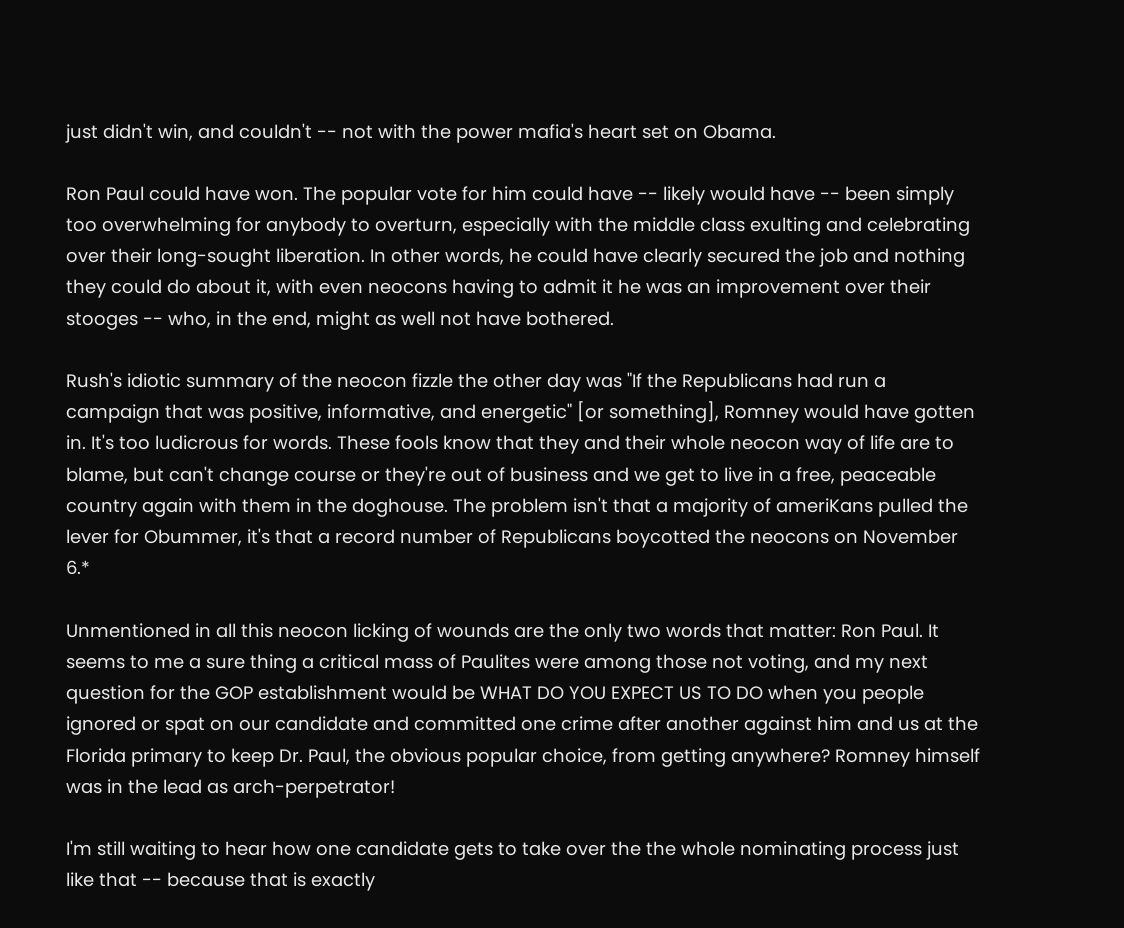just didn't win, and couldn't -- not with the power mafia's heart set on Obama.

Ron Paul could have won. The popular vote for him could have -- likely would have -- been simply too overwhelming for anybody to overturn, especially with the middle class exulting and celebrating over their long-sought liberation. In other words, he could have clearly secured the job and nothing they could do about it, with even neocons having to admit it he was an improvement over their stooges -- who, in the end, might as well not have bothered.

Rush's idiotic summary of the neocon fizzle the other day was "If the Republicans had run a campaign that was positive, informative, and energetic" [or something], Romney would have gotten in. It's too ludicrous for words. These fools know that they and their whole neocon way of life are to blame, but can't change course or they're out of business and we get to live in a free, peaceable country again with them in the doghouse. The problem isn't that a majority of ameriKans pulled the lever for Obummer, it's that a record number of Republicans boycotted the neocons on November 6.*

Unmentioned in all this neocon licking of wounds are the only two words that matter: Ron Paul. It seems to me a sure thing a critical mass of Paulites were among those not voting, and my next question for the GOP establishment would be WHAT DO YOU EXPECT US TO DO when you people ignored or spat on our candidate and committed one crime after another against him and us at the Florida primary to keep Dr. Paul, the obvious popular choice, from getting anywhere? Romney himself was in the lead as arch-perpetrator!

I'm still waiting to hear how one candidate gets to take over the the whole nominating process just like that -- because that is exactly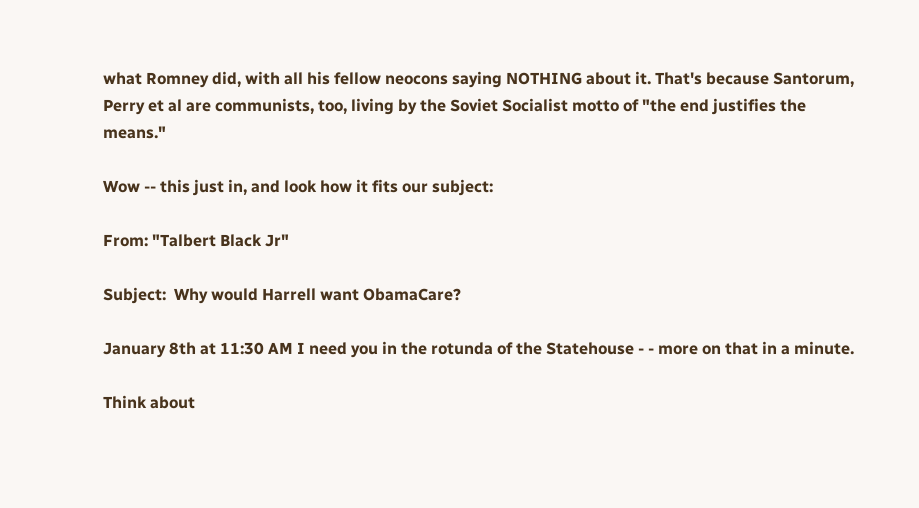what Romney did, with all his fellow neocons saying NOTHING about it. That's because Santorum, Perry et al are communists, too, living by the Soviet Socialist motto of "the end justifies the means."

Wow -- this just in, and look how it fits our subject:

From: "Talbert Black Jr"

Subject:  Why would Harrell want ObamaCare?

January 8th at 11:30 AM I need you in the rotunda of the Statehouse - - more on that in a minute.

Think about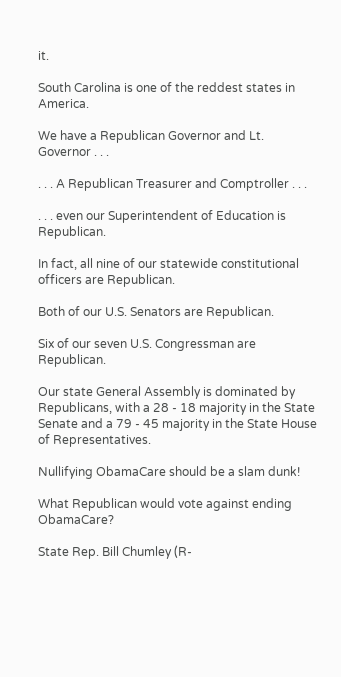it.

South Carolina is one of the reddest states in America.

We have a Republican Governor and Lt. Governor . . .

. . . A Republican Treasurer and Comptroller . . .

. . . even our Superintendent of Education is Republican.

In fact, all nine of our statewide constitutional officers are Republican.

Both of our U.S. Senators are Republican.

Six of our seven U.S. Congressman are Republican.

Our state General Assembly is dominated by Republicans, with a 28 - 18 majority in the State Senate and a 79 - 45 majority in the State House of Representatives.

Nullifying ObamaCare should be a slam dunk!

What Republican would vote against ending ObamaCare?

State Rep. Bill Chumley (R-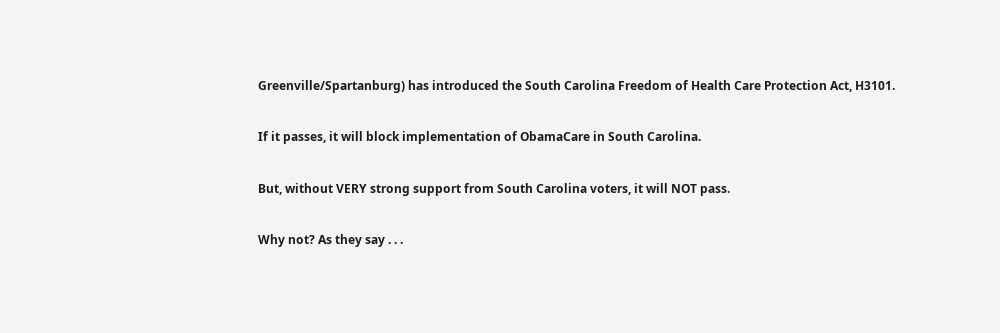Greenville/Spartanburg) has introduced the South Carolina Freedom of Health Care Protection Act, H3101.

If it passes, it will block implementation of ObamaCare in South Carolina.

But, without VERY strong support from South Carolina voters, it will NOT pass.

Why not? As they say . . .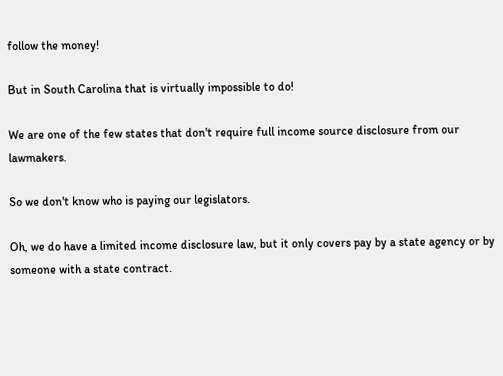follow the money!

But in South Carolina that is virtually impossible to do!

We are one of the few states that don't require full income source disclosure from our lawmakers.

So we don't know who is paying our legislators.

Oh, we do have a limited income disclosure law, but it only covers pay by a state agency or by someone with a state contract.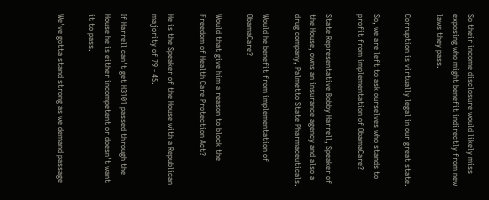So their income disclosure would likely miss exposing who might benefit indirectly from new laws they pass.

Corruption is virtually legal in our great state.

So, we are left to ask ourselves who stands to profit from implementation of ObamaCare?

State Representative Bobby Harrell, Speaker of the House, owns an insurance agency and also a drug company, Palmetto State Pharmaceuticals.

Would he benefit from implementation of ObamaCare?

Would that give him a reason to block the Freedom of Health Care Protection Act?

He is the Speaker of the House with a Republican majority of 79 - 45.

If Harrell can't get H3101 passed through the House he is either incompetent or doesn't want it to pass.

We've gotta stand strong as we demand passage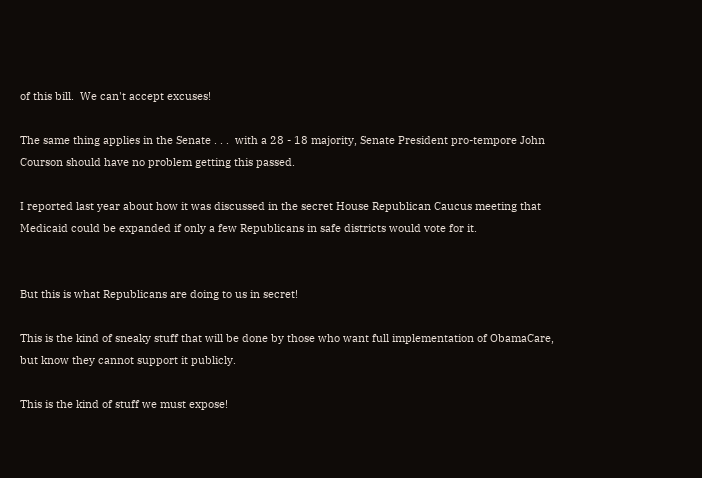of this bill.  We can't accept excuses!

The same thing applies in the Senate . . .  with a 28 - 18 majority, Senate President pro-tempore John Courson should have no problem getting this passed.

I reported last year about how it was discussed in the secret House Republican Caucus meeting that Medicaid could be expanded if only a few Republicans in safe districts would vote for it.


But this is what Republicans are doing to us in secret!

This is the kind of sneaky stuff that will be done by those who want full implementation of ObamaCare, but know they cannot support it publicly.

This is the kind of stuff we must expose!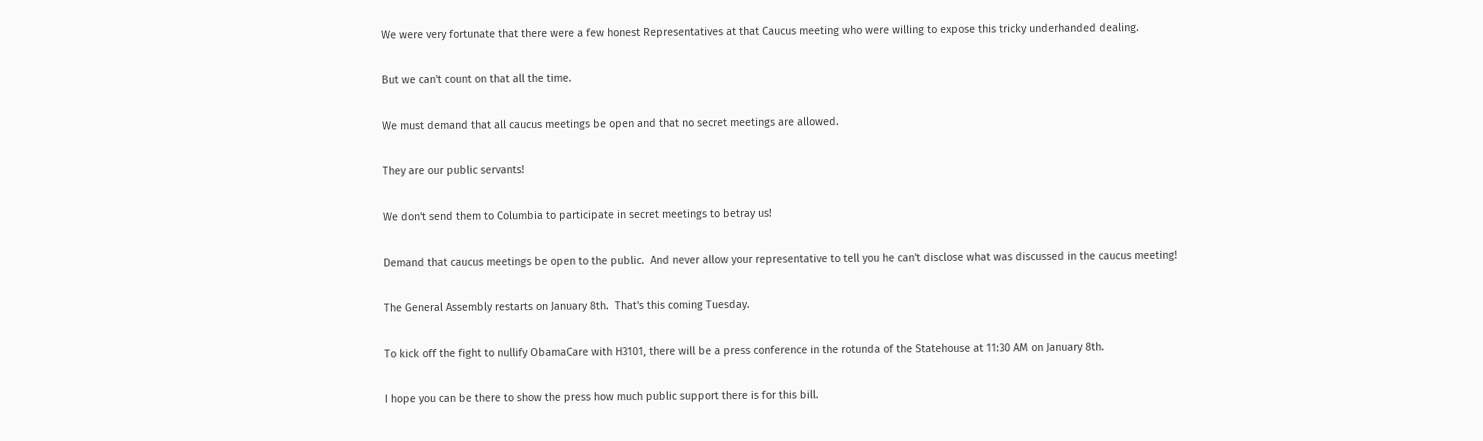We were very fortunate that there were a few honest Representatives at that Caucus meeting who were willing to expose this tricky underhanded dealing.

But we can't count on that all the time.

We must demand that all caucus meetings be open and that no secret meetings are allowed.

They are our public servants!

We don't send them to Columbia to participate in secret meetings to betray us!

Demand that caucus meetings be open to the public.  And never allow your representative to tell you he can't disclose what was discussed in the caucus meeting!

The General Assembly restarts on January 8th.  That's this coming Tuesday.

To kick off the fight to nullify ObamaCare with H3101, there will be a press conference in the rotunda of the Statehouse at 11:30 AM on January 8th.

I hope you can be there to show the press how much public support there is for this bill.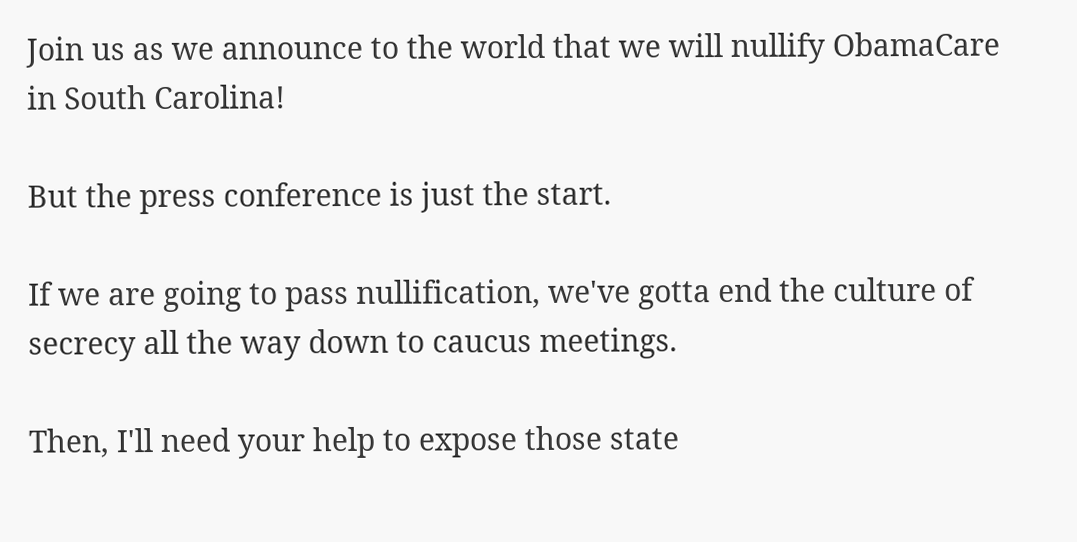Join us as we announce to the world that we will nullify ObamaCare in South Carolina!

But the press conference is just the start.

If we are going to pass nullification, we've gotta end the culture of secrecy all the way down to caucus meetings.

Then, I'll need your help to expose those state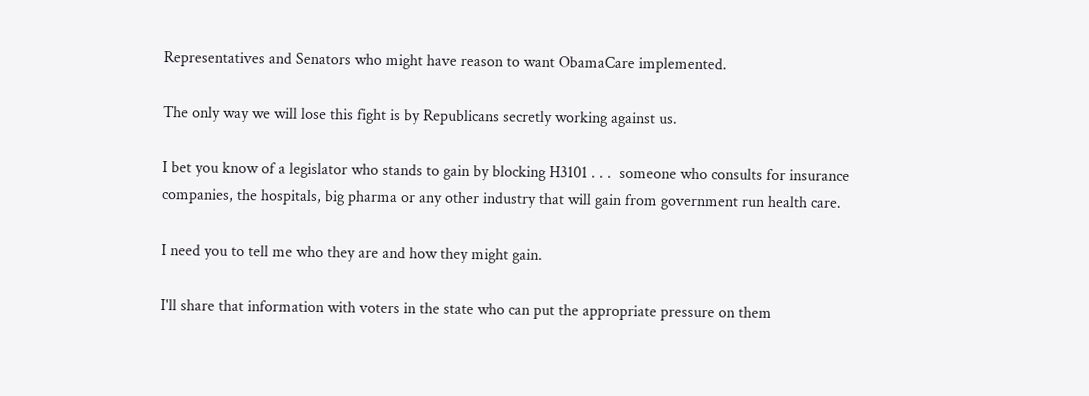Representatives and Senators who might have reason to want ObamaCare implemented.

The only way we will lose this fight is by Republicans secretly working against us.

I bet you know of a legislator who stands to gain by blocking H3101 . . .  someone who consults for insurance companies, the hospitals, big pharma or any other industry that will gain from government run health care.

I need you to tell me who they are and how they might gain.

I'll share that information with voters in the state who can put the appropriate pressure on them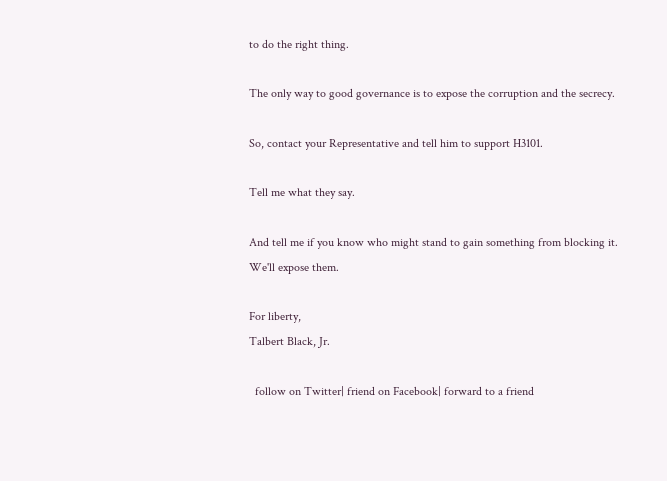to do the right thing.

The only way to good governance is to expose the corruption and the secrecy.

So, contact your Representative and tell him to support H3101.

Tell me what they say.

And tell me if you know who might stand to gain something from blocking it.  We'll expose them.

For liberty,
Talbert Black, Jr.

  follow on Twitter| friend on Facebook| forward to a friend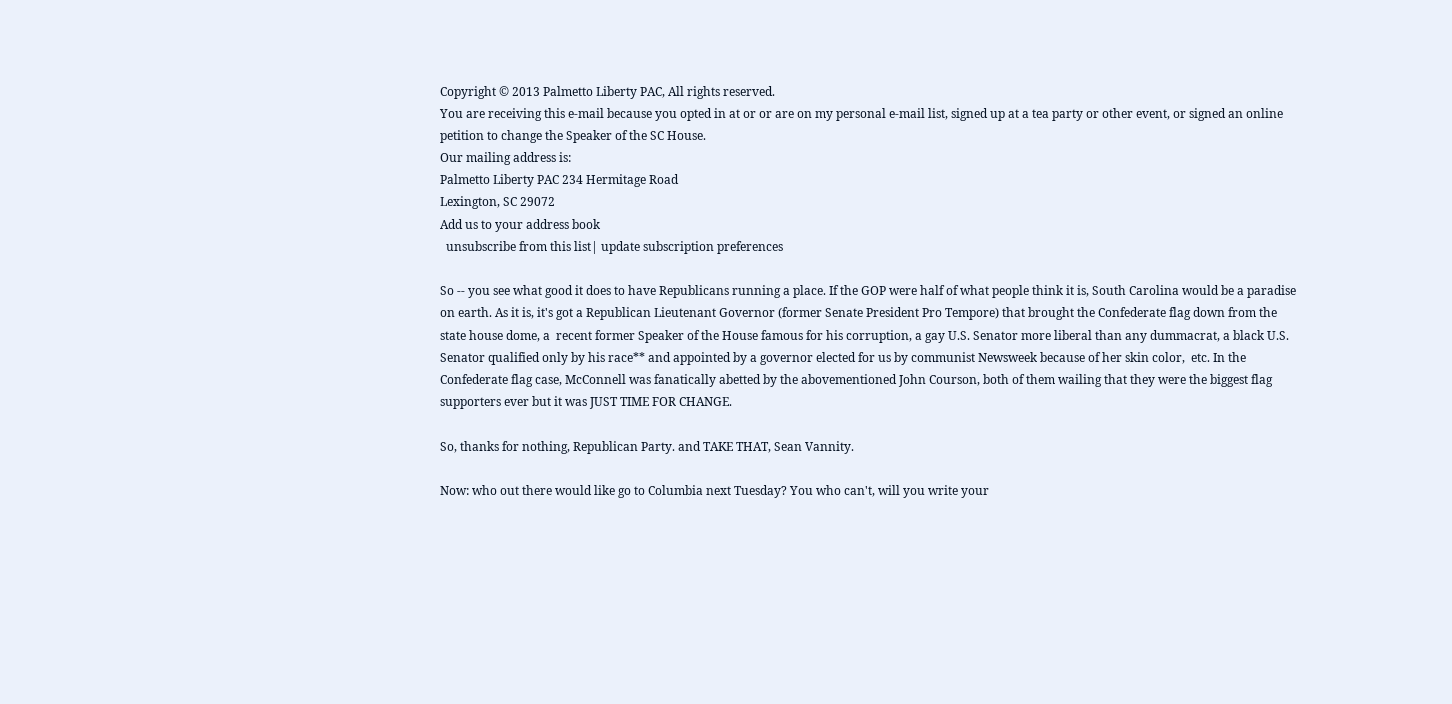Copyright © 2013 Palmetto Liberty PAC, All rights reserved.
You are receiving this e-mail because you opted in at or or are on my personal e-mail list, signed up at a tea party or other event, or signed an online petition to change the Speaker of the SC House.
Our mailing address is:
Palmetto Liberty PAC 234 Hermitage Road
Lexington, SC 29072
Add us to your address book
  unsubscribe from this list| update subscription preferences

So -- you see what good it does to have Republicans running a place. If the GOP were half of what people think it is, South Carolina would be a paradise on earth. As it is, it's got a Republican Lieutenant Governor (former Senate President Pro Tempore) that brought the Confederate flag down from the state house dome, a  recent former Speaker of the House famous for his corruption, a gay U.S. Senator more liberal than any dummacrat, a black U.S. Senator qualified only by his race** and appointed by a governor elected for us by communist Newsweek because of her skin color,  etc. In the Confederate flag case, McConnell was fanatically abetted by the abovementioned John Courson, both of them wailing that they were the biggest flag supporters ever but it was JUST TIME FOR CHANGE.

So, thanks for nothing, Republican Party. and TAKE THAT, Sean Vannity.

Now: who out there would like go to Columbia next Tuesday? You who can't, will you write your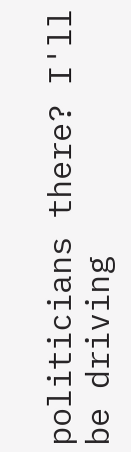politicians there? I'll be driving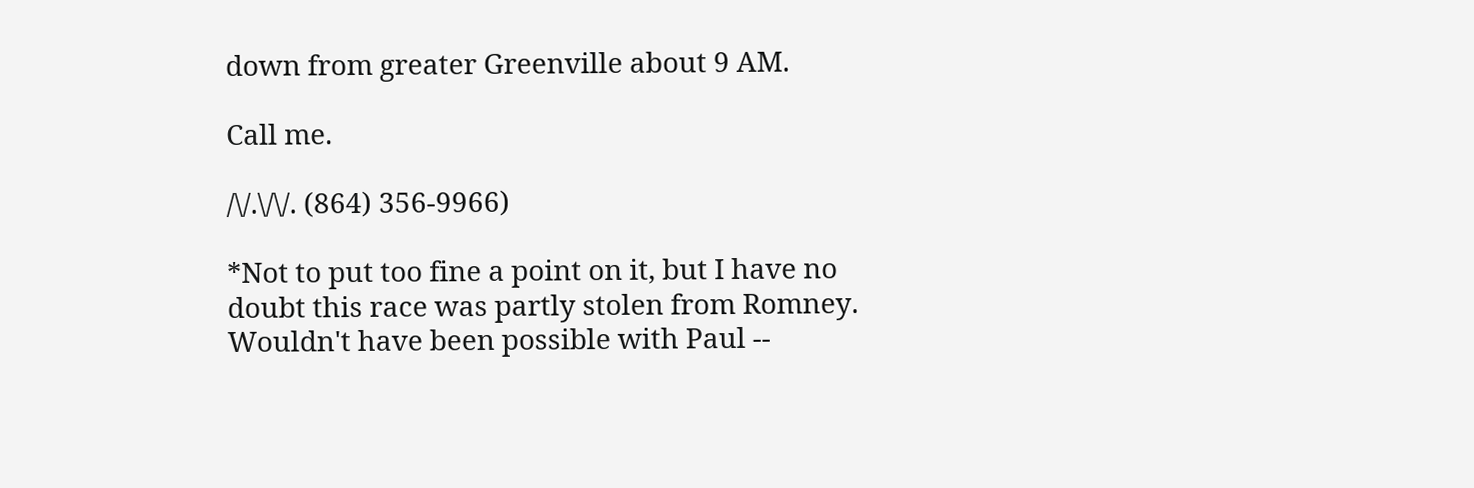down from greater Greenville about 9 AM.

Call me.

/\/.\/\/. (864) 356-9966)

*Not to put too fine a point on it, but I have no doubt this race was partly stolen from Romney. Wouldn't have been possible with Paul --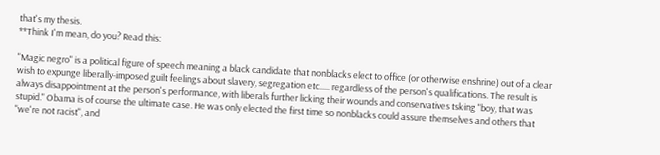that's my thesis.
**Think I'm mean, do you? Read this:

"Magic negro" is a political figure of speech meaning a black candidate that nonblacks elect to office (or otherwise enshrine) out of a clear wish to expunge liberally-imposed guilt feelings about slavery, segregation etc..... regardless of the person's qualifications. The result is always disappointment at the person's performance, with liberals further licking their wounds and conservatives tsking "boy, that was stupid." Obama is of course the ultimate case. He was only elected the first time so nonblacks could assure themselves and others that "we're not racist", and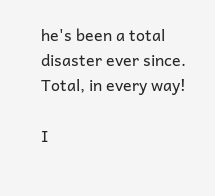he's been a total disaster ever since. Total, in every way!

I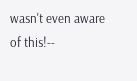wasn't even aware of this!--